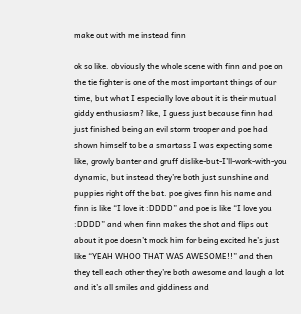make out with me instead finn

ok so like. obviously the whole scene with finn and poe on the tie fighter is one of the most important things of our time, but what I especially love about it is their mutual giddy enthusiasm? like, I guess just because finn had just finished being an evil storm trooper and poe had shown himself to be a smartass I was expecting some like, growly banter and gruff dislike-but-I’ll-work-with-you dynamic, but instead they’re both just sunshine and puppies right off the bat. poe gives finn his name and finn is like “I love it :DDDD” and poe is like “I love you :DDDD” and when finn makes the shot and flips out about it poe doesn’t mock him for being excited he’s just like “YEAH WHOO THAT WAS AWESOME!!” and then they tell each other they’re both awesome and laugh a lot and it’s all smiles and giddiness and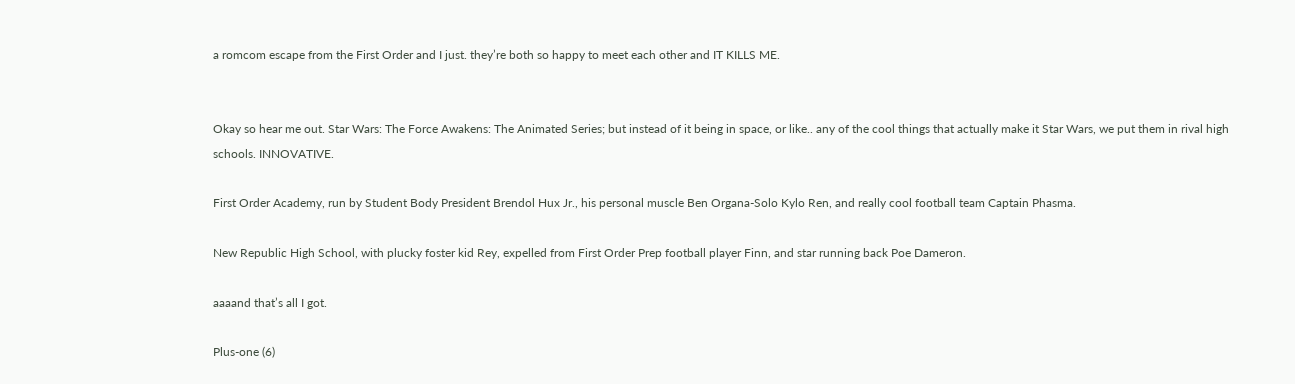a romcom escape from the First Order and I just. they’re both so happy to meet each other and IT KILLS ME.


Okay so hear me out. Star Wars: The Force Awakens: The Animated Series; but instead of it being in space, or like.. any of the cool things that actually make it Star Wars, we put them in rival high schools. INNOVATIVE.

First Order Academy, run by Student Body President Brendol Hux Jr., his personal muscle Ben Organa-Solo Kylo Ren, and really cool football team Captain Phasma.

New Republic High School, with plucky foster kid Rey, expelled from First Order Prep football player Finn, and star running back Poe Dameron.

aaaand that’s all I got.

Plus-one (6)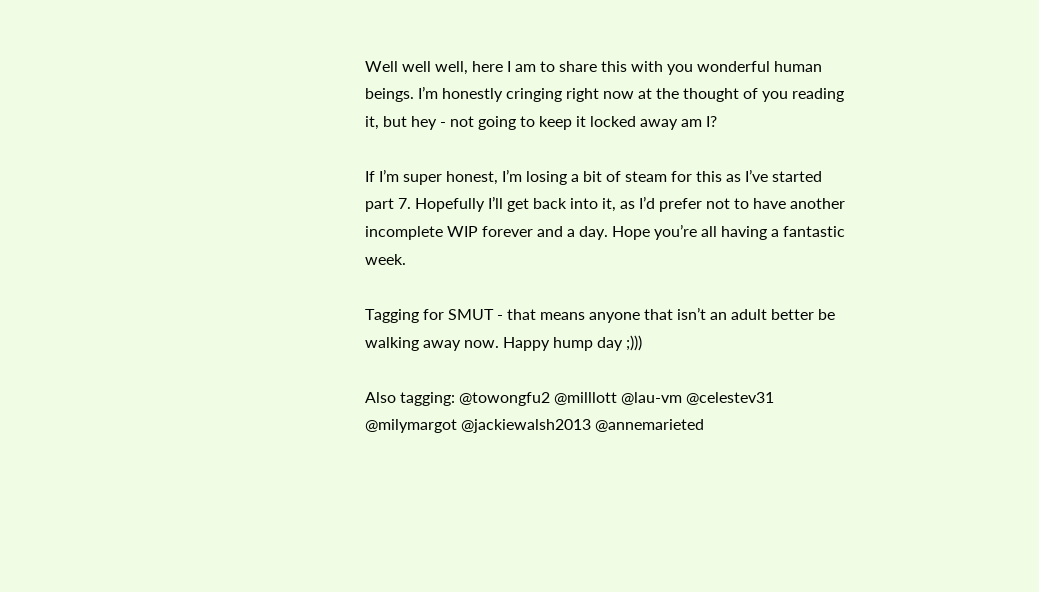Well well well, here I am to share this with you wonderful human beings. I’m honestly cringing right now at the thought of you reading it, but hey - not going to keep it locked away am I?

If I’m super honest, I’m losing a bit of steam for this as I’ve started part 7. Hopefully I’ll get back into it, as I’d prefer not to have another incomplete WIP forever and a day. Hope you’re all having a fantastic week.

Tagging for SMUT - that means anyone that isn’t an adult better be walking away now. Happy hump day ;)))

Also tagging: @towongfu2 @milllott @lau-vm @celestev31 @milymargot @jackiewalsh2013 @annemarieted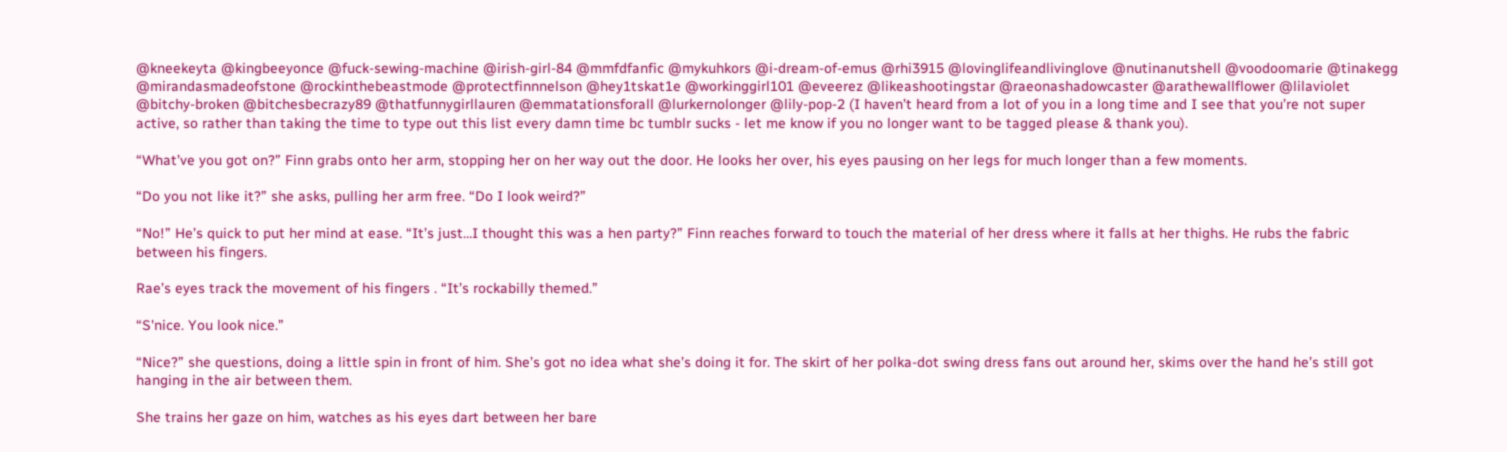@kneekeyta @kingbeeyonce @fuck-sewing-machine @irish-girl-84 @mmfdfanfic @mykuhkors @i-dream-of-emus @rhi3915 @lovinglifeandlivinglove @nutinanutshell @voodoomarie @tinakegg @mirandasmadeofstone @rockinthebeastmode @protectfinnnelson @hey1tskat1e @workinggirl101 @eveerez @likeashootingstar @raeonashadowcaster @arathewallflower @lilaviolet @bitchy-broken @bitchesbecrazy89 @thatfunnygirllauren @emmatationsforall @lurkernolonger @lily-pop-2 (I haven’t heard from a lot of you in a long time and I see that you’re not super active, so rather than taking the time to type out this list every damn time bc tumblr sucks - let me know if you no longer want to be tagged please & thank you).

“What’ve you got on?” Finn grabs onto her arm, stopping her on her way out the door. He looks her over, his eyes pausing on her legs for much longer than a few moments.

“Do you not like it?” she asks, pulling her arm free. “Do I look weird?”

“No!” He’s quick to put her mind at ease. “It’s just…I thought this was a hen party?” Finn reaches forward to touch the material of her dress where it falls at her thighs. He rubs the fabric between his fingers.

Rae’s eyes track the movement of his fingers . “It’s rockabilly themed.”

“S'nice. You look nice.”

“Nice?” she questions, doing a little spin in front of him. She’s got no idea what she’s doing it for. The skirt of her polka-dot swing dress fans out around her, skims over the hand he’s still got hanging in the air between them.

She trains her gaze on him, watches as his eyes dart between her bare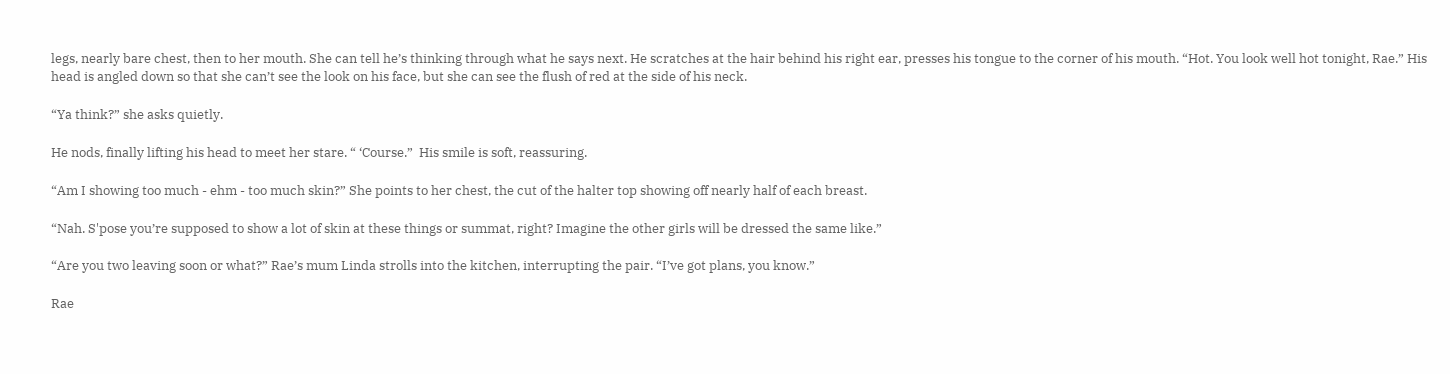legs, nearly bare chest, then to her mouth. She can tell he’s thinking through what he says next. He scratches at the hair behind his right ear, presses his tongue to the corner of his mouth. “Hot. You look well hot tonight, Rae.” His head is angled down so that she can’t see the look on his face, but she can see the flush of red at the side of his neck.

“Ya think?” she asks quietly.

He nods, finally lifting his head to meet her stare. “ ‘Course.”  His smile is soft, reassuring.

“Am I showing too much - ehm - too much skin?” She points to her chest, the cut of the halter top showing off nearly half of each breast.

“Nah. S'pose you’re supposed to show a lot of skin at these things or summat, right? Imagine the other girls will be dressed the same like.”

“Are you two leaving soon or what?” Rae’s mum Linda strolls into the kitchen, interrupting the pair. “I’ve got plans, you know.”

Rae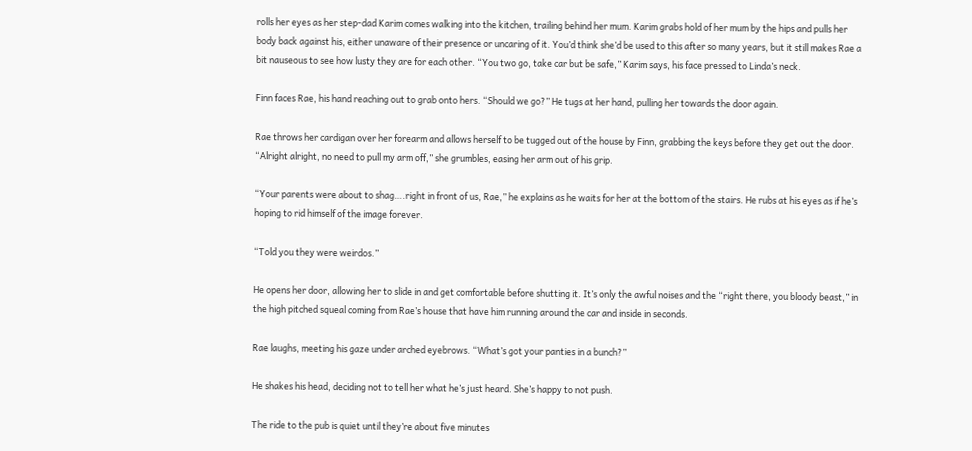rolls her eyes as her step-dad Karim comes walking into the kitchen, trailing behind her mum. Karim grabs hold of her mum by the hips and pulls her body back against his, either unaware of their presence or uncaring of it. You’d think she’d be used to this after so many years, but it still makes Rae a bit nauseous to see how lusty they are for each other. “You two go, take car but be safe,” Karim says, his face pressed to Linda’s neck.

Finn faces Rae, his hand reaching out to grab onto hers. “Should we go?” He tugs at her hand, pulling her towards the door again.

Rae throws her cardigan over her forearm and allows herself to be tugged out of the house by Finn, grabbing the keys before they get out the door. “Alright alright, no need to pull my arm off,” she grumbles, easing her arm out of his grip.

“Your parents were about to shag….right in front of us, Rae,” he explains as he waits for her at the bottom of the stairs. He rubs at his eyes as if he’s hoping to rid himself of the image forever.

“Told you they were weirdos.”

He opens her door, allowing her to slide in and get comfortable before shutting it. It’s only the awful noises and the “right there, you bloody beast,” in the high pitched squeal coming from Rae’s house that have him running around the car and inside in seconds.

Rae laughs, meeting his gaze under arched eyebrows. “What’s got your panties in a bunch?”

He shakes his head, deciding not to tell her what he’s just heard. She’s happy to not push.

The ride to the pub is quiet until they’re about five minutes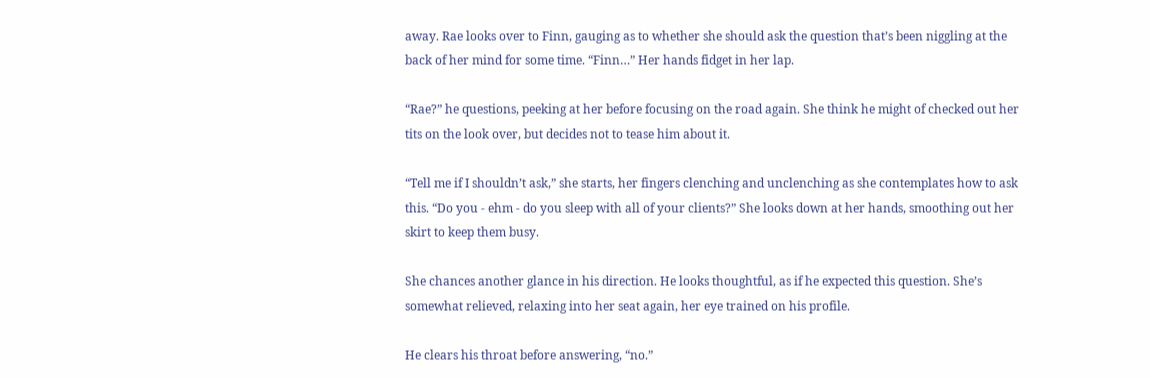away. Rae looks over to Finn, gauging as to whether she should ask the question that’s been niggling at the back of her mind for some time. “Finn…” Her hands fidget in her lap.

“Rae?” he questions, peeking at her before focusing on the road again. She think he might of checked out her tits on the look over, but decides not to tease him about it.

“Tell me if I shouldn’t ask,” she starts, her fingers clenching and unclenching as she contemplates how to ask this. “Do you - ehm - do you sleep with all of your clients?” She looks down at her hands, smoothing out her skirt to keep them busy.

She chances another glance in his direction. He looks thoughtful, as if he expected this question. She’s somewhat relieved, relaxing into her seat again, her eye trained on his profile.

He clears his throat before answering, “no.”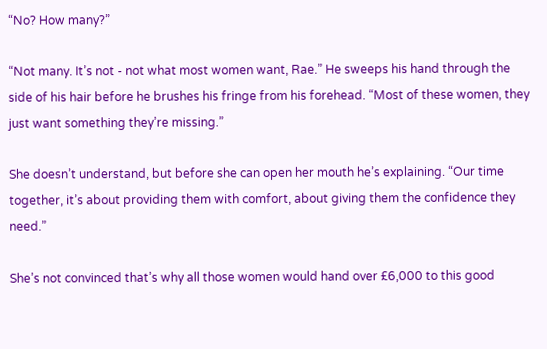“No? How many?”

“Not many. It’s not - not what most women want, Rae.” He sweeps his hand through the side of his hair before he brushes his fringe from his forehead. “Most of these women, they just want something they’re missing.”

She doesn’t understand, but before she can open her mouth he’s explaining. “Our time together, it’s about providing them with comfort, about giving them the confidence they need.”

She’s not convinced that’s why all those women would hand over £6,000 to this good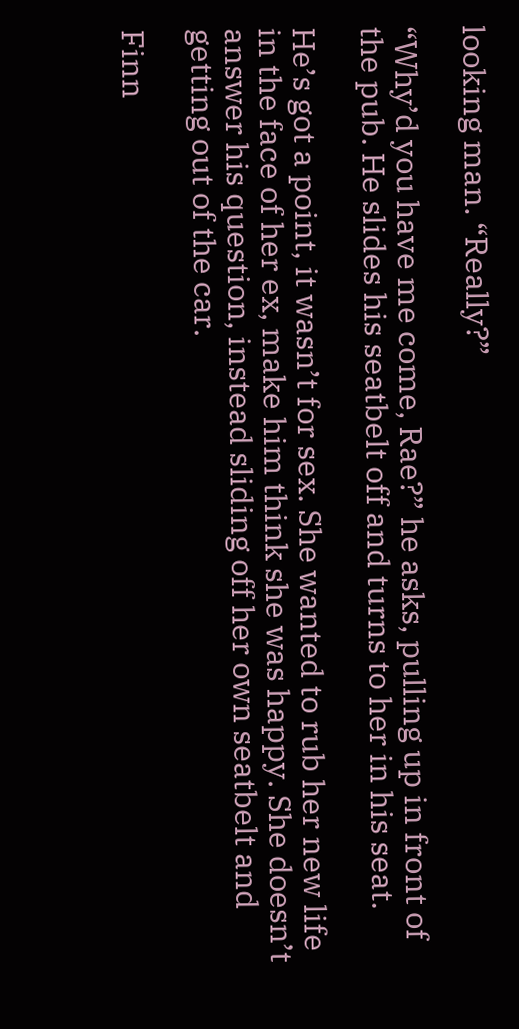looking man. “Really?”

“Why’d you have me come, Rae?” he asks, pulling up in front of the pub. He slides his seatbelt off and turns to her in his seat.

He’s got a point, it wasn’t for sex. She wanted to rub her new life in the face of her ex, make him think she was happy. She doesn’t answer his question, instead sliding off her own seatbelt and getting out of the car.

Finn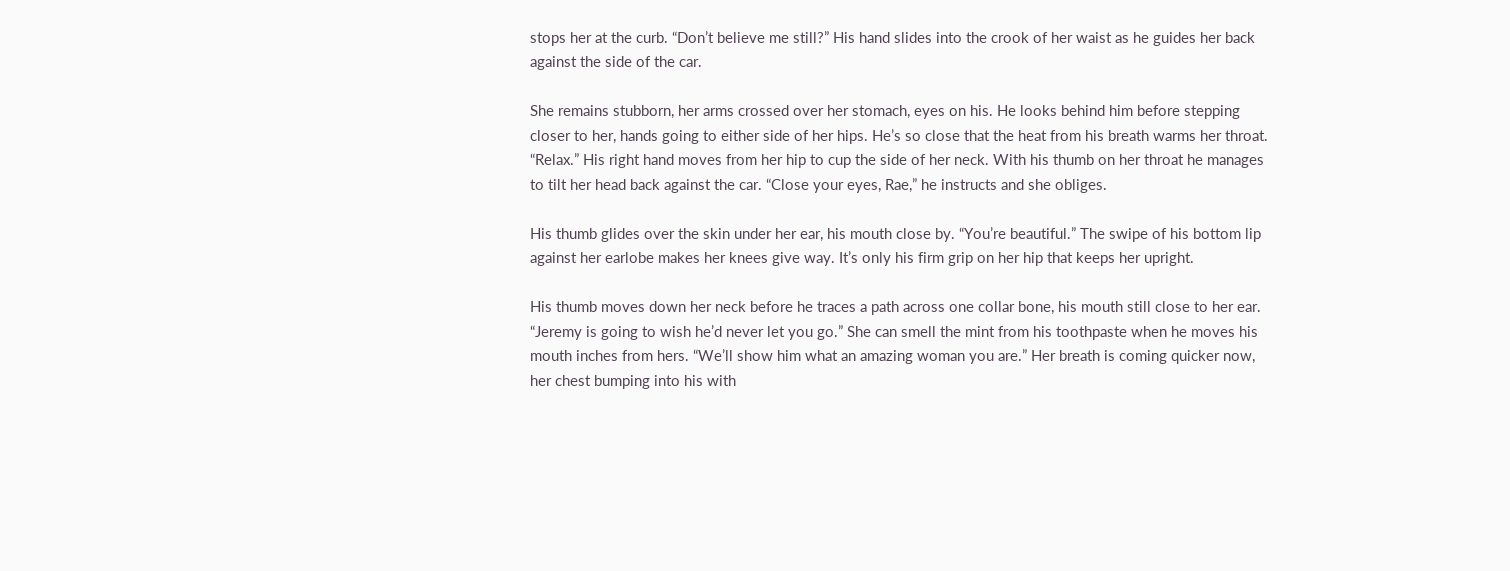stops her at the curb. “Don’t believe me still?” His hand slides into the crook of her waist as he guides her back against the side of the car.

She remains stubborn, her arms crossed over her stomach, eyes on his. He looks behind him before stepping closer to her, hands going to either side of her hips. He’s so close that the heat from his breath warms her throat. “Relax.” His right hand moves from her hip to cup the side of her neck. With his thumb on her throat he manages to tilt her head back against the car. “Close your eyes, Rae,” he instructs and she obliges.

His thumb glides over the skin under her ear, his mouth close by. “You’re beautiful.” The swipe of his bottom lip against her earlobe makes her knees give way. It’s only his firm grip on her hip that keeps her upright.

His thumb moves down her neck before he traces a path across one collar bone, his mouth still close to her ear. “Jeremy is going to wish he’d never let you go.” She can smell the mint from his toothpaste when he moves his mouth inches from hers. “We’ll show him what an amazing woman you are.” Her breath is coming quicker now, her chest bumping into his with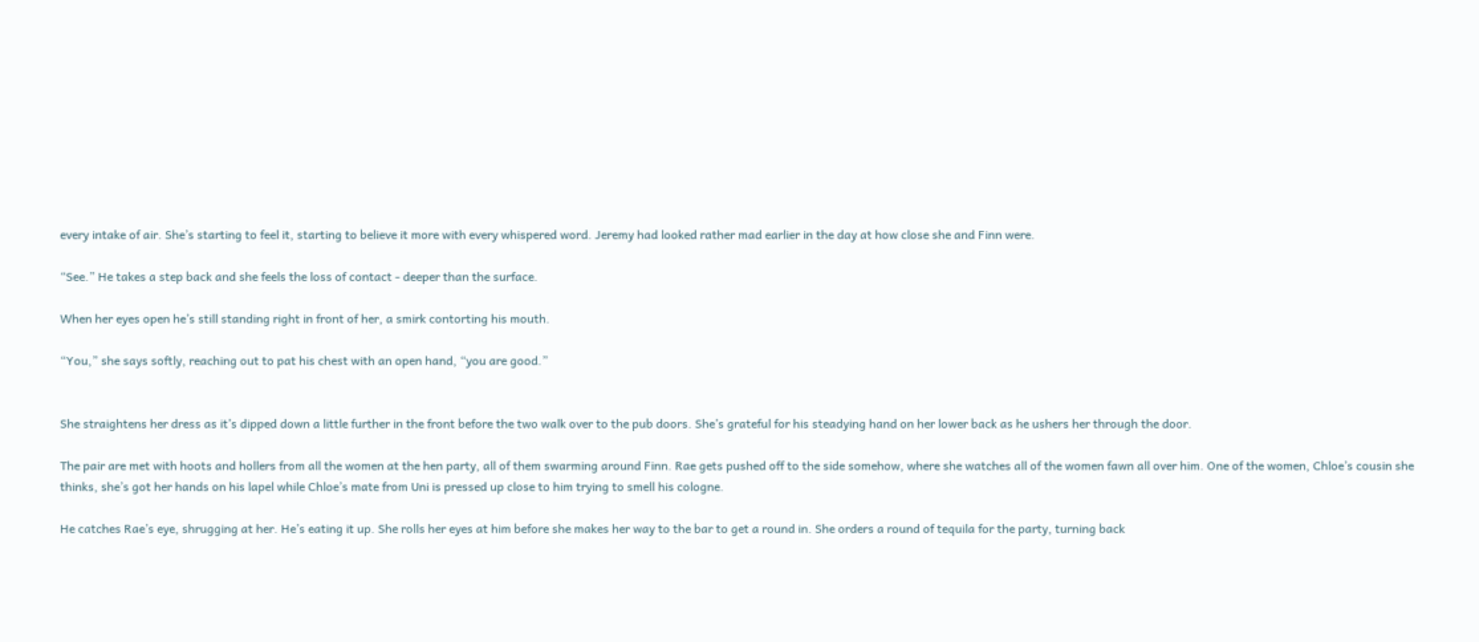every intake of air. She’s starting to feel it, starting to believe it more with every whispered word. Jeremy had looked rather mad earlier in the day at how close she and Finn were.

“See.” He takes a step back and she feels the loss of contact - deeper than the surface.

When her eyes open he’s still standing right in front of her, a smirk contorting his mouth.

“You,” she says softly, reaching out to pat his chest with an open hand, “you are good.”


She straightens her dress as it’s dipped down a little further in the front before the two walk over to the pub doors. She’s grateful for his steadying hand on her lower back as he ushers her through the door.

The pair are met with hoots and hollers from all the women at the hen party, all of them swarming around Finn. Rae gets pushed off to the side somehow, where she watches all of the women fawn all over him. One of the women, Chloe’s cousin she thinks, she’s got her hands on his lapel while Chloe’s mate from Uni is pressed up close to him trying to smell his cologne.

He catches Rae’s eye, shrugging at her. He’s eating it up. She rolls her eyes at him before she makes her way to the bar to get a round in. She orders a round of tequila for the party, turning back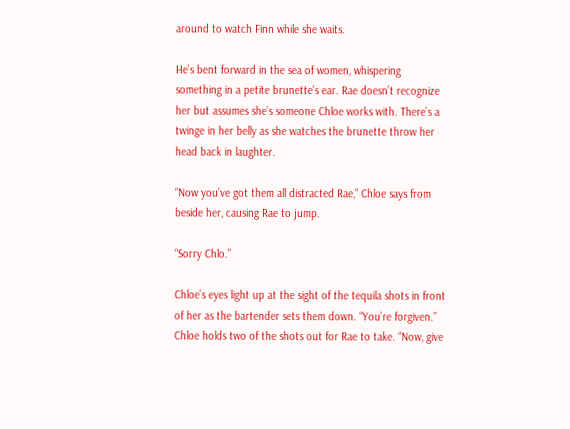around to watch Finn while she waits.

He’s bent forward in the sea of women, whispering something in a petite brunette’s ear. Rae doesn’t recognize her but assumes she’s someone Chloe works with. There’s a twinge in her belly as she watches the brunette throw her head back in laughter.

“Now you’ve got them all distracted Rae,” Chloe says from beside her, causing Rae to jump.

“Sorry Chlo.”

Chloe’s eyes light up at the sight of the tequila shots in front of her as the bartender sets them down. “You’re forgiven.” Chloe holds two of the shots out for Rae to take. “Now, give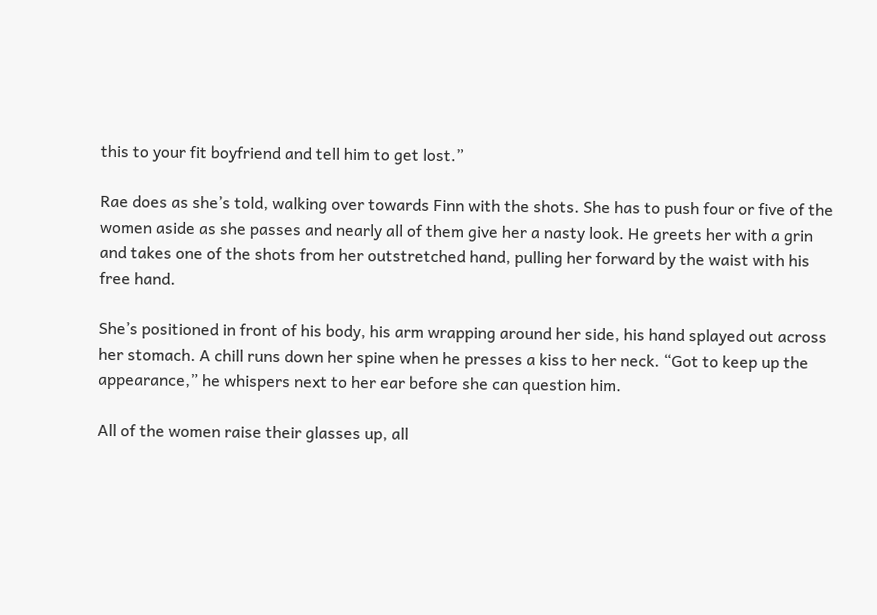this to your fit boyfriend and tell him to get lost.”

Rae does as she’s told, walking over towards Finn with the shots. She has to push four or five of the women aside as she passes and nearly all of them give her a nasty look. He greets her with a grin and takes one of the shots from her outstretched hand, pulling her forward by the waist with his free hand.

She’s positioned in front of his body, his arm wrapping around her side, his hand splayed out across her stomach. A chill runs down her spine when he presses a kiss to her neck. “Got to keep up the appearance,” he whispers next to her ear before she can question him.

All of the women raise their glasses up, all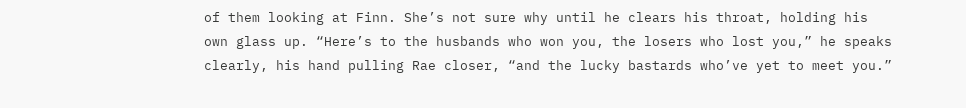of them looking at Finn. She’s not sure why until he clears his throat, holding his own glass up. “Here’s to the husbands who won you, the losers who lost you,” he speaks clearly, his hand pulling Rae closer, “and the lucky bastards who’ve yet to meet you.”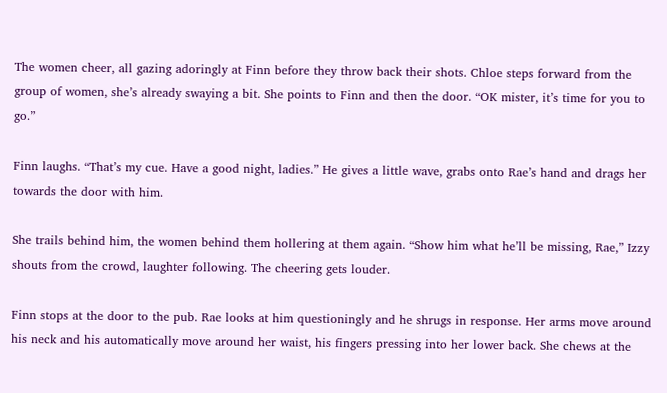The women cheer, all gazing adoringly at Finn before they throw back their shots. Chloe steps forward from the group of women, she’s already swaying a bit. She points to Finn and then the door. “OK mister, it’s time for you to go.”

Finn laughs. “That’s my cue. Have a good night, ladies.” He gives a little wave, grabs onto Rae’s hand and drags her towards the door with him.

She trails behind him, the women behind them hollering at them again. “Show him what he’ll be missing, Rae,” Izzy shouts from the crowd, laughter following. The cheering gets louder.

Finn stops at the door to the pub. Rae looks at him questioningly and he shrugs in response. Her arms move around his neck and his automatically move around her waist, his fingers pressing into her lower back. She chews at the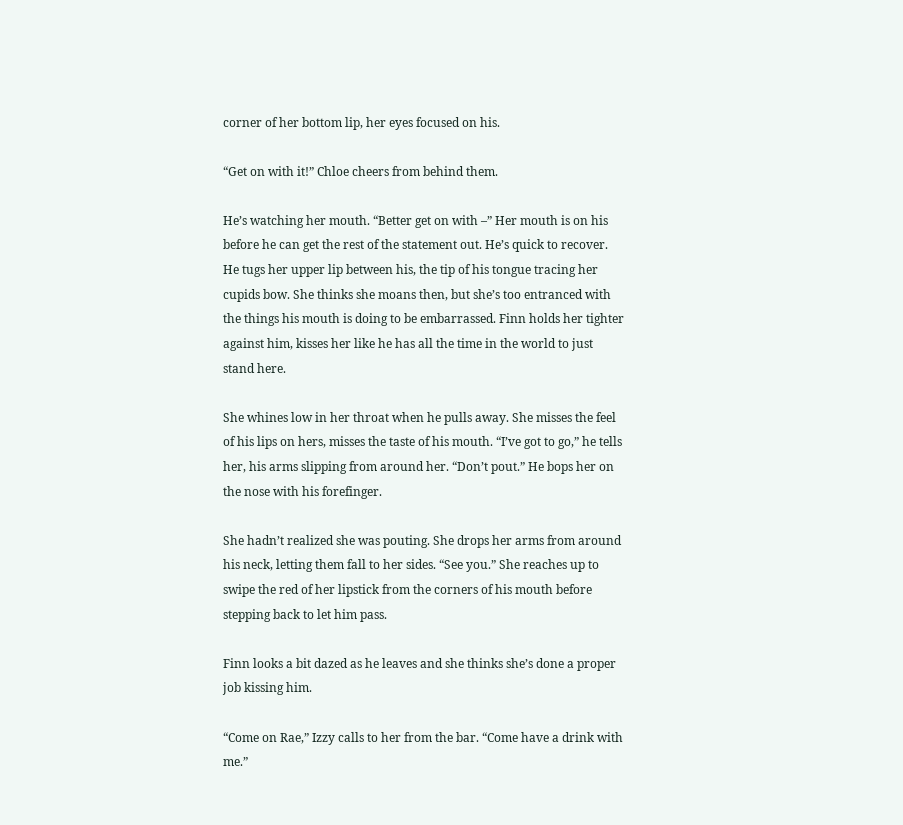corner of her bottom lip, her eyes focused on his.

“Get on with it!” Chloe cheers from behind them.

He’s watching her mouth. “Better get on with –” Her mouth is on his before he can get the rest of the statement out. He’s quick to recover. He tugs her upper lip between his, the tip of his tongue tracing her cupids bow. She thinks she moans then, but she’s too entranced with the things his mouth is doing to be embarrassed. Finn holds her tighter against him, kisses her like he has all the time in the world to just stand here.

She whines low in her throat when he pulls away. She misses the feel of his lips on hers, misses the taste of his mouth. “I’ve got to go,” he tells her, his arms slipping from around her. “Don’t pout.” He bops her on the nose with his forefinger.

She hadn’t realized she was pouting. She drops her arms from around his neck, letting them fall to her sides. “See you.” She reaches up to swipe the red of her lipstick from the corners of his mouth before stepping back to let him pass.

Finn looks a bit dazed as he leaves and she thinks she’s done a proper job kissing him.

“Come on Rae,” Izzy calls to her from the bar. “Come have a drink with me.”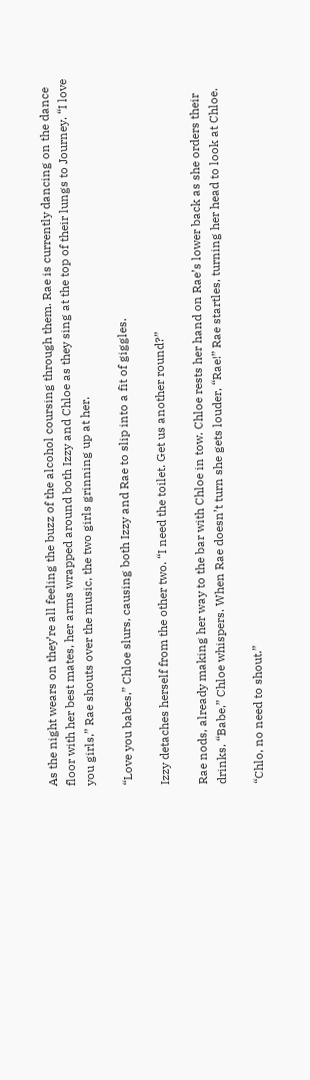As the night wears on they’re all feeling the buzz of the alcohol coursing through them. Rae is currently dancing on the dance floor with her best mates, her arms wrapped around both Izzy and Chloe as they sing at the top of their lungs to Journey. “I love you girls,” Rae shouts over the music, the two girls grinning up at her.

“Love you babes,” Chloe slurs, causing both Izzy and Rae to slip into a fit of giggles.

Izzy detaches herself from the other two. “I need the toilet. Get us another round?”

Rae nods, already making her way to the bar with Chloe in tow. Chloe rests her hand on Rae’s lower back as she orders their drinks. “Babe,” Chloe whispers. When Rae doesn’t turn she gets louder, “Rae!” Rae startles, turning her head to look at Chloe.

“Chlo, no need to shout.”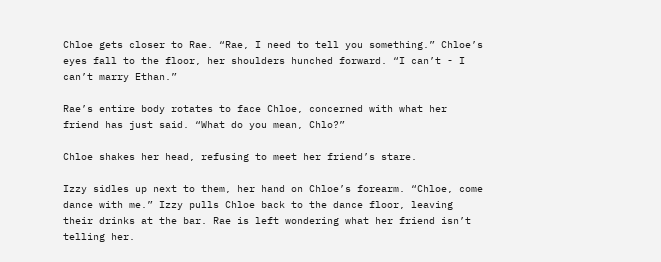Chloe gets closer to Rae. “Rae, I need to tell you something.” Chloe’s eyes fall to the floor, her shoulders hunched forward. “I can’t - I can’t marry Ethan.”

Rae’s entire body rotates to face Chloe, concerned with what her friend has just said. “What do you mean, Chlo?”

Chloe shakes her head, refusing to meet her friend’s stare.

Izzy sidles up next to them, her hand on Chloe’s forearm. “Chloe, come dance with me.” Izzy pulls Chloe back to the dance floor, leaving their drinks at the bar. Rae is left wondering what her friend isn’t telling her.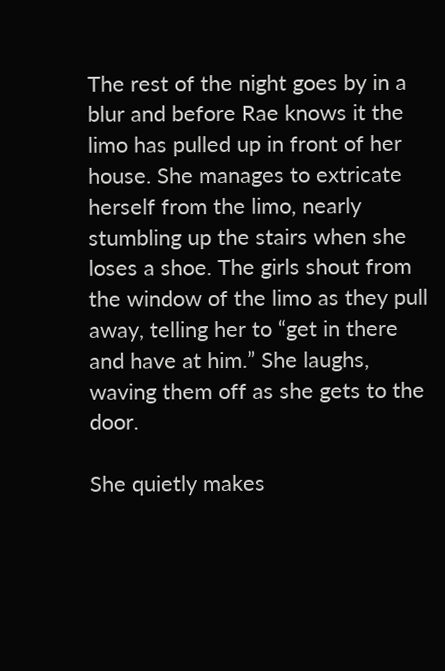The rest of the night goes by in a blur and before Rae knows it the limo has pulled up in front of her house. She manages to extricate herself from the limo, nearly stumbling up the stairs when she loses a shoe. The girls shout from the window of the limo as they pull away, telling her to “get in there and have at him.” She laughs, waving them off as she gets to the door.

She quietly makes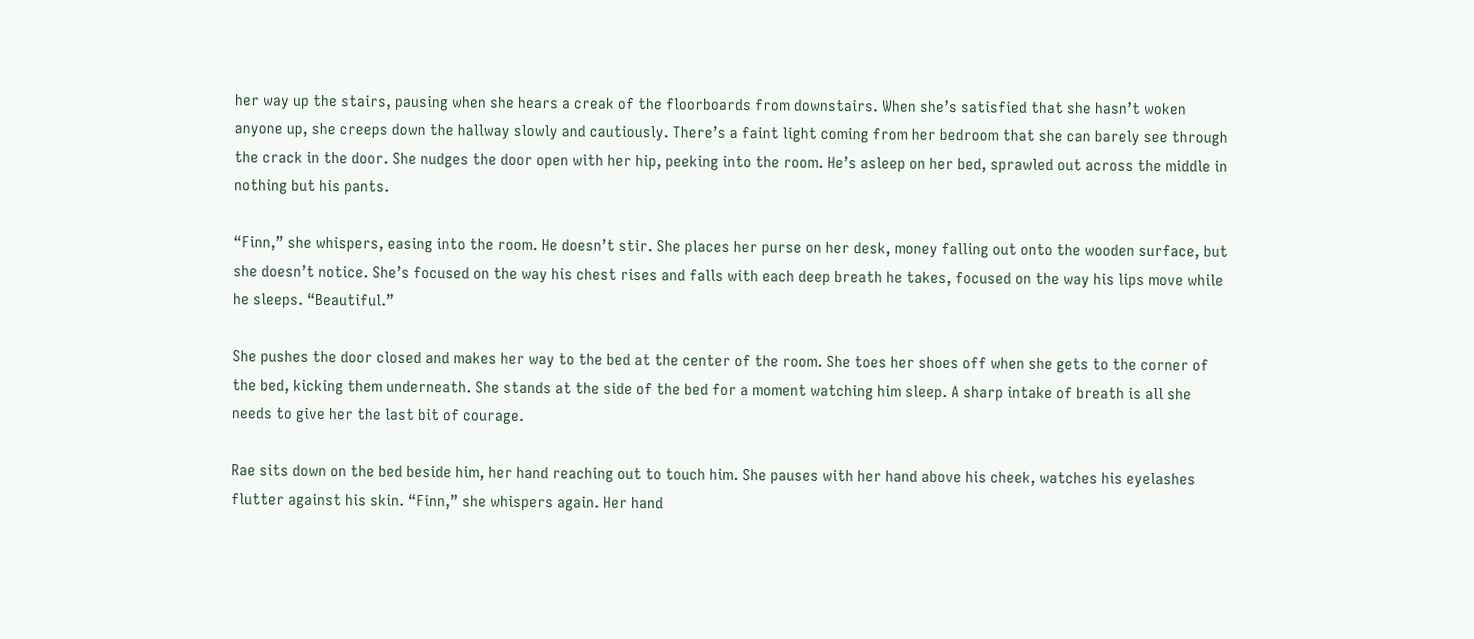her way up the stairs, pausing when she hears a creak of the floorboards from downstairs. When she’s satisfied that she hasn’t woken anyone up, she creeps down the hallway slowly and cautiously. There’s a faint light coming from her bedroom that she can barely see through the crack in the door. She nudges the door open with her hip, peeking into the room. He’s asleep on her bed, sprawled out across the middle in nothing but his pants.

“Finn,” she whispers, easing into the room. He doesn’t stir. She places her purse on her desk, money falling out onto the wooden surface, but she doesn’t notice. She’s focused on the way his chest rises and falls with each deep breath he takes, focused on the way his lips move while he sleeps. “Beautiful.”

She pushes the door closed and makes her way to the bed at the center of the room. She toes her shoes off when she gets to the corner of the bed, kicking them underneath. She stands at the side of the bed for a moment watching him sleep. A sharp intake of breath is all she needs to give her the last bit of courage.

Rae sits down on the bed beside him, her hand reaching out to touch him. She pauses with her hand above his cheek, watches his eyelashes flutter against his skin. “Finn,” she whispers again. Her hand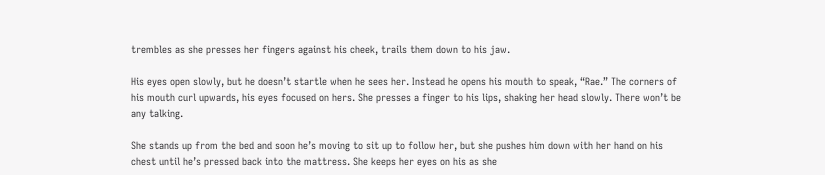trembles as she presses her fingers against his cheek, trails them down to his jaw.

His eyes open slowly, but he doesn’t startle when he sees her. Instead he opens his mouth to speak, “Rae.” The corners of his mouth curl upwards, his eyes focused on hers. She presses a finger to his lips, shaking her head slowly. There won’t be any talking.

She stands up from the bed and soon he’s moving to sit up to follow her, but she pushes him down with her hand on his chest until he’s pressed back into the mattress. She keeps her eyes on his as she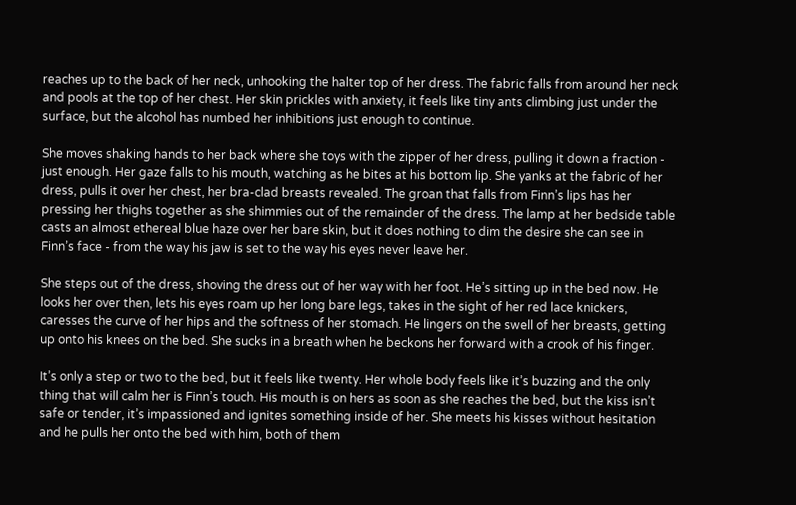reaches up to the back of her neck, unhooking the halter top of her dress. The fabric falls from around her neck and pools at the top of her chest. Her skin prickles with anxiety, it feels like tiny ants climbing just under the surface, but the alcohol has numbed her inhibitions just enough to continue.

She moves shaking hands to her back where she toys with the zipper of her dress, pulling it down a fraction - just enough. Her gaze falls to his mouth, watching as he bites at his bottom lip. She yanks at the fabric of her dress, pulls it over her chest, her bra-clad breasts revealed. The groan that falls from Finn’s lips has her pressing her thighs together as she shimmies out of the remainder of the dress. The lamp at her bedside table casts an almost ethereal blue haze over her bare skin, but it does nothing to dim the desire she can see in Finn’s face - from the way his jaw is set to the way his eyes never leave her.

She steps out of the dress, shoving the dress out of her way with her foot. He’s sitting up in the bed now. He looks her over then, lets his eyes roam up her long bare legs, takes in the sight of her red lace knickers, caresses the curve of her hips and the softness of her stomach. He lingers on the swell of her breasts, getting up onto his knees on the bed. She sucks in a breath when he beckons her forward with a crook of his finger.

It’s only a step or two to the bed, but it feels like twenty. Her whole body feels like it’s buzzing and the only thing that will calm her is Finn’s touch. His mouth is on hers as soon as she reaches the bed, but the kiss isn’t safe or tender, it’s impassioned and ignites something inside of her. She meets his kisses without hesitation and he pulls her onto the bed with him, both of them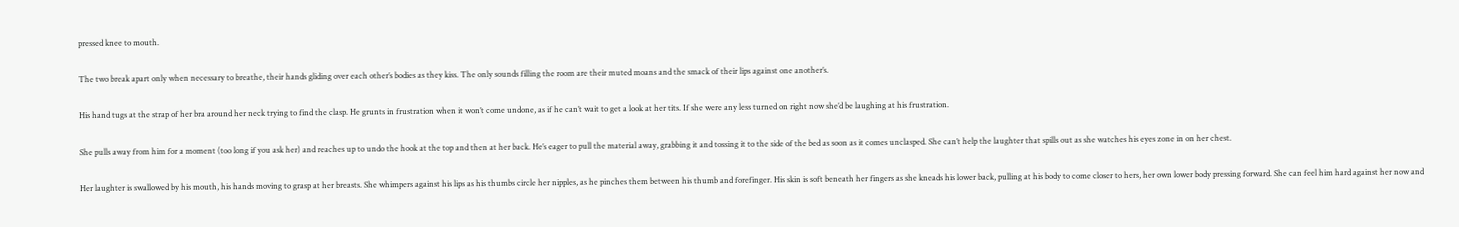pressed knee to mouth.

The two break apart only when necessary to breathe, their hands gliding over each other’s bodies as they kiss. The only sounds filling the room are their muted moans and the smack of their lips against one another’s.

His hand tugs at the strap of her bra around her neck trying to find the clasp. He grunts in frustration when it won’t come undone, as if he can’t wait to get a look at her tits. If she were any less turned on right now she’d be laughing at his frustration.

She pulls away from him for a moment (too long if you ask her) and reaches up to undo the hook at the top and then at her back. He’s eager to pull the material away, grabbing it and tossing it to the side of the bed as soon as it comes unclasped. She can’t help the laughter that spills out as she watches his eyes zone in on her chest.

Her laughter is swallowed by his mouth, his hands moving to grasp at her breasts. She whimpers against his lips as his thumbs circle her nipples, as he pinches them between his thumb and forefinger. His skin is soft beneath her fingers as she kneads his lower back, pulling at his body to come closer to hers, her own lower body pressing forward. She can feel him hard against her now and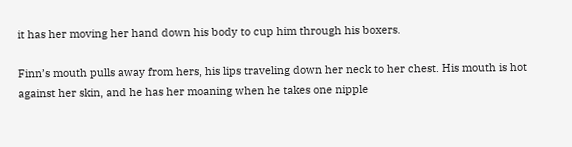it has her moving her hand down his body to cup him through his boxers.

Finn’s mouth pulls away from hers, his lips traveling down her neck to her chest. His mouth is hot against her skin, and he has her moaning when he takes one nipple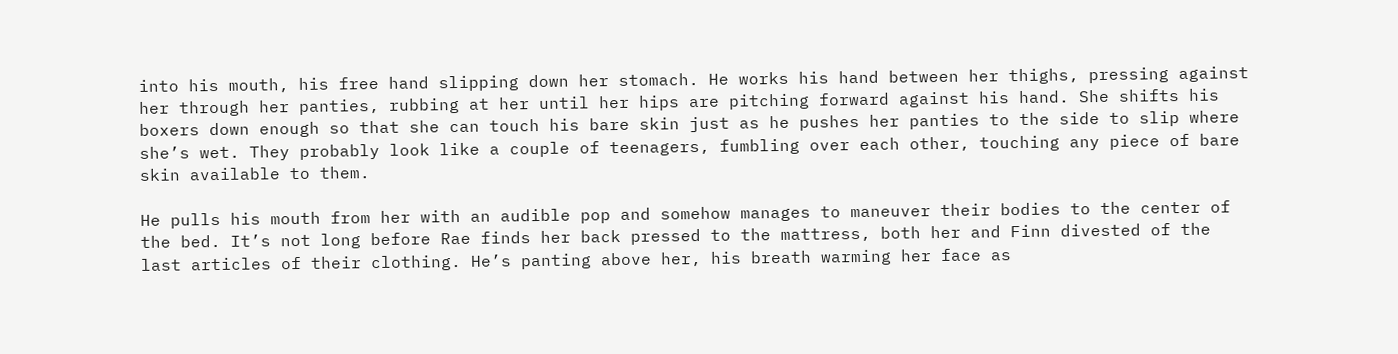into his mouth, his free hand slipping down her stomach. He works his hand between her thighs, pressing against her through her panties, rubbing at her until her hips are pitching forward against his hand. She shifts his boxers down enough so that she can touch his bare skin just as he pushes her panties to the side to slip where she’s wet. They probably look like a couple of teenagers, fumbling over each other, touching any piece of bare skin available to them.

He pulls his mouth from her with an audible pop and somehow manages to maneuver their bodies to the center of the bed. It’s not long before Rae finds her back pressed to the mattress, both her and Finn divested of the last articles of their clothing. He’s panting above her, his breath warming her face as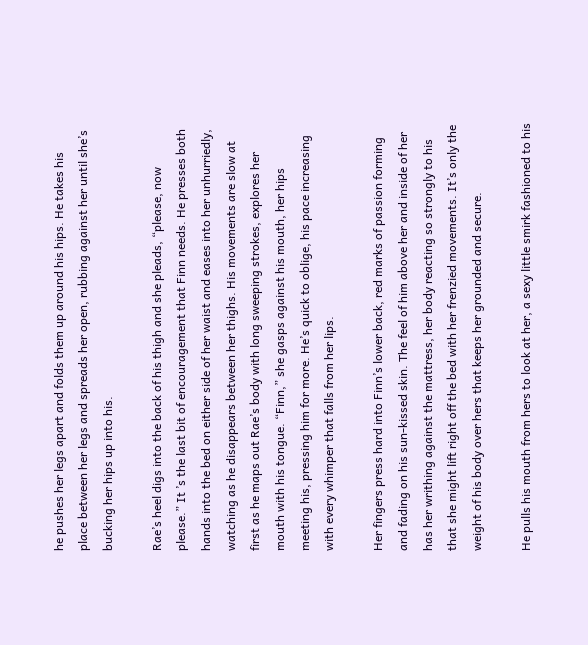he pushes her legs apart and folds them up around his hips. He takes his place between her legs and spreads her open, rubbing against her until she’s bucking her hips up into his.

Rae’s heel digs into the back of his thigh and she pleads, “please, now please.” It ’s the last bit of encouragement that Finn needs. He presses both hands into the bed on either side of her waist and eases into her unhurriedly, watching as he disappears between her thighs. His movements are slow at first as he maps out Rae’s body with long sweeping strokes, explores her mouth with his tongue. “Finn,” she gasps against his mouth, her hips meeting his, pressing him for more. He’s quick to oblige, his pace increasing with every whimper that falls from her lips.

Her fingers press hard into Finn’s lower back, red marks of passion forming and fading on his sun-kissed skin. The feel of him above her and inside of her has her writhing against the mattress, her body reacting so strongly to his that she might lift right off the bed with her frenzied movements. It’s only the weight of his body over hers that keeps her grounded and secure.

He pulls his mouth from hers to look at her, a sexy little smirk fashioned to his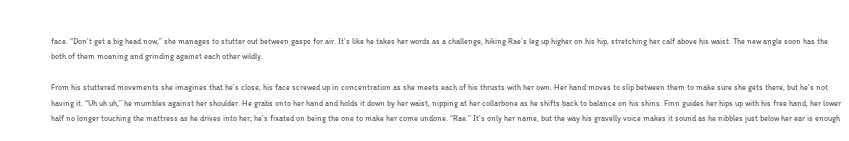face. “Don’t get a big head now,” she manages to stutter out between gasps for air. It’s like he takes her words as a challenge, hiking Rae’s leg up higher on his hip, stretching her calf above his waist. The new angle soon has the both of them moaning and grinding against each other wildly.

From his stuttered movements she imagines that he’s close, his face screwed up in concentration as she meets each of his thrusts with her own. Her hand moves to slip between them to make sure she gets there, but he’s not having it. “Uh uh uh,” he mumbles against her shoulder. He grabs onto her hand and holds it down by her waist, nipping at her collarbone as he shifts back to balance on his shins. Finn guides her hips up with his free hand, her lower half no longer touching the mattress as he drives into her; he’s fixated on being the one to make her come undone. “Rae.” It’s only her name, but the way his gravelly voice makes it sound as he nibbles just below her ear is enough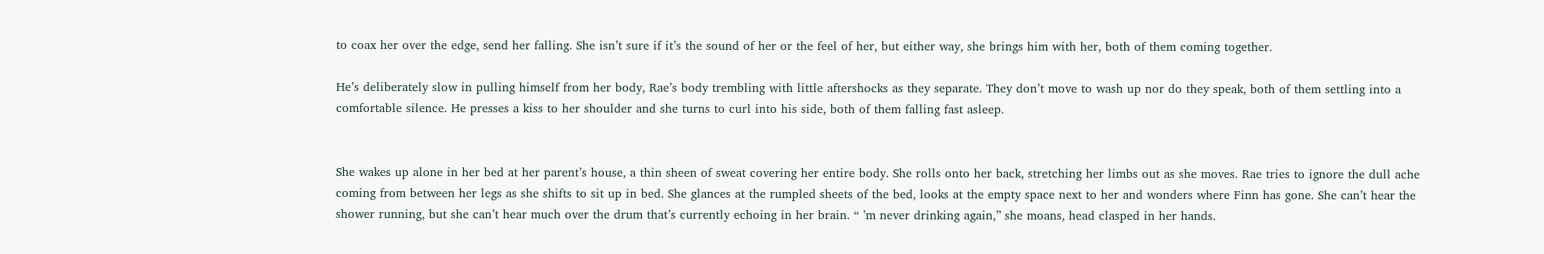to coax her over the edge, send her falling. She isn’t sure if it’s the sound of her or the feel of her, but either way, she brings him with her, both of them coming together.

He’s deliberately slow in pulling himself from her body, Rae’s body trembling with little aftershocks as they separate. They don’t move to wash up nor do they speak, both of them settling into a comfortable silence. He presses a kiss to her shoulder and she turns to curl into his side, both of them falling fast asleep.


She wakes up alone in her bed at her parent’s house, a thin sheen of sweat covering her entire body. She rolls onto her back, stretching her limbs out as she moves. Rae tries to ignore the dull ache coming from between her legs as she shifts to sit up in bed. She glances at the rumpled sheets of the bed, looks at the empty space next to her and wonders where Finn has gone. She can’t hear the shower running, but she can’t hear much over the drum that’s currently echoing in her brain. “ ’m never drinking again,” she moans, head clasped in her hands.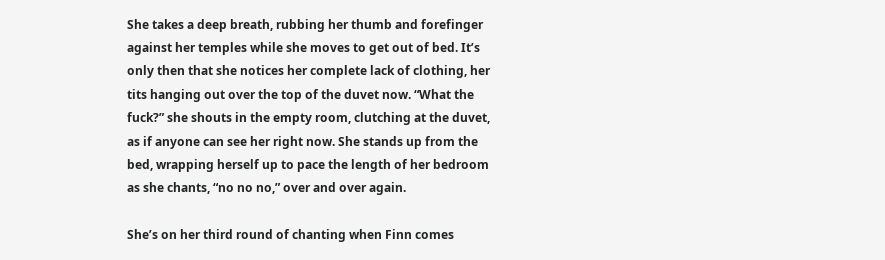She takes a deep breath, rubbing her thumb and forefinger against her temples while she moves to get out of bed. It’s only then that she notices her complete lack of clothing, her tits hanging out over the top of the duvet now. “What the fuck?” she shouts in the empty room, clutching at the duvet, as if anyone can see her right now. She stands up from the bed, wrapping herself up to pace the length of her bedroom as she chants, “no no no,” over and over again.

She’s on her third round of chanting when Finn comes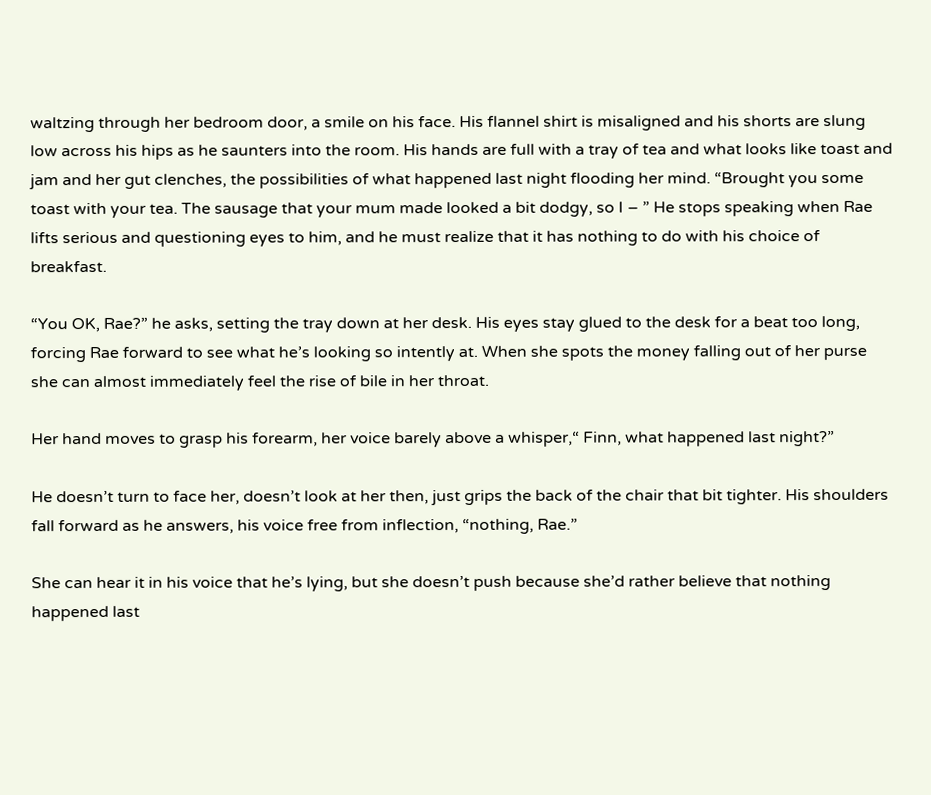waltzing through her bedroom door, a smile on his face. His flannel shirt is misaligned and his shorts are slung low across his hips as he saunters into the room. His hands are full with a tray of tea and what looks like toast and jam and her gut clenches, the possibilities of what happened last night flooding her mind. “Brought you some toast with your tea. The sausage that your mum made looked a bit dodgy, so I – ” He stops speaking when Rae lifts serious and questioning eyes to him, and he must realize that it has nothing to do with his choice of breakfast.

“You OK, Rae?” he asks, setting the tray down at her desk. His eyes stay glued to the desk for a beat too long, forcing Rae forward to see what he’s looking so intently at. When she spots the money falling out of her purse she can almost immediately feel the rise of bile in her throat.

Her hand moves to grasp his forearm, her voice barely above a whisper,“ Finn, what happened last night?”

He doesn’t turn to face her, doesn’t look at her then, just grips the back of the chair that bit tighter. His shoulders fall forward as he answers, his voice free from inflection, “nothing, Rae.”

She can hear it in his voice that he’s lying, but she doesn’t push because she’d rather believe that nothing happened last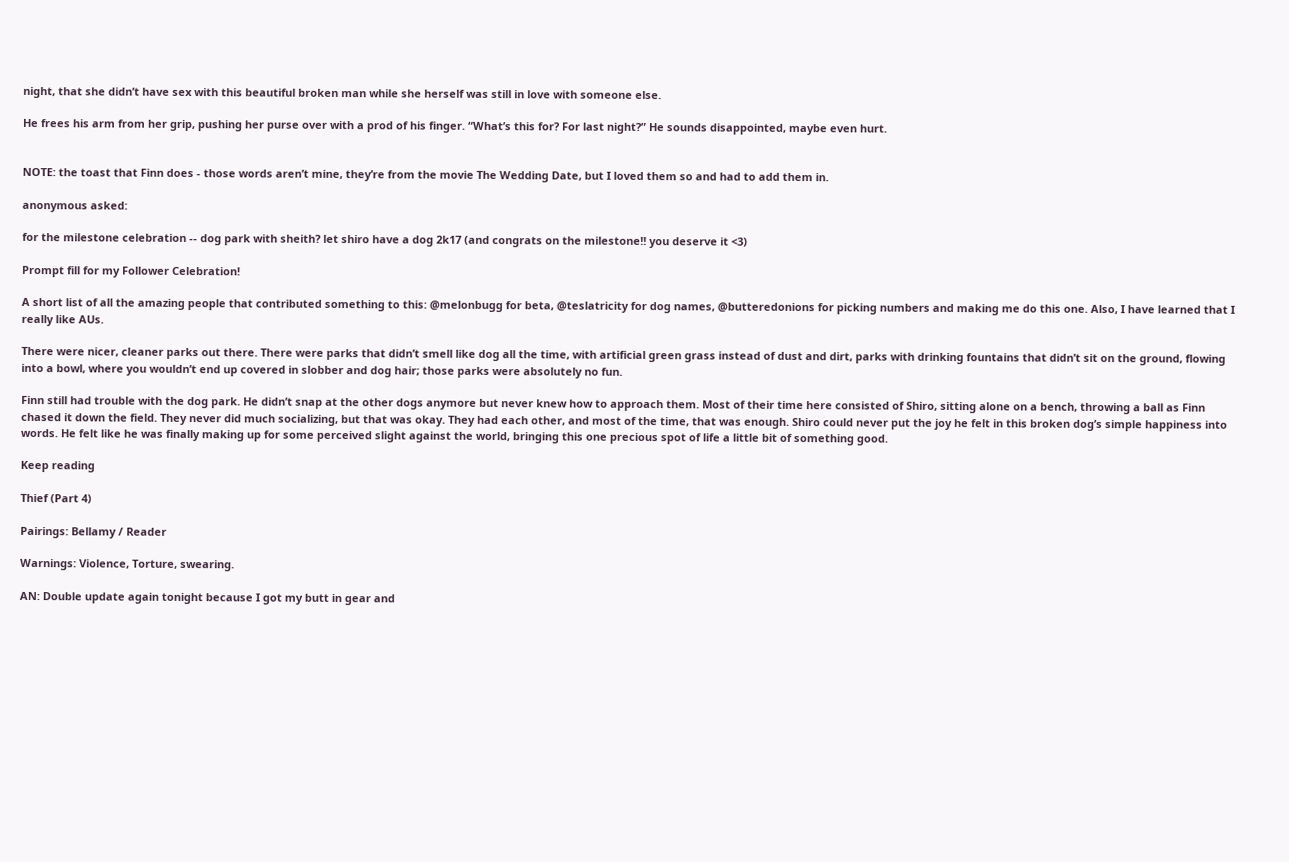night, that she didn’t have sex with this beautiful broken man while she herself was still in love with someone else.

He frees his arm from her grip, pushing her purse over with a prod of his finger. “What’s this for? For last night?” He sounds disappointed, maybe even hurt.


NOTE: the toast that Finn does - those words aren’t mine, they’re from the movie The Wedding Date, but I loved them so and had to add them in.

anonymous asked:

for the milestone celebration -- dog park with sheith? let shiro have a dog 2k17 (and congrats on the milestone!! you deserve it <3)

Prompt fill for my Follower Celebration!

A short list of all the amazing people that contributed something to this: @melonbugg for beta, @teslatricity for dog names, @butteredonions for picking numbers and making me do this one. Also, I have learned that I really like AUs.

There were nicer, cleaner parks out there. There were parks that didn’t smell like dog all the time, with artificial green grass instead of dust and dirt, parks with drinking fountains that didn’t sit on the ground, flowing into a bowl, where you wouldn’t end up covered in slobber and dog hair; those parks were absolutely no fun.

Finn still had trouble with the dog park. He didn’t snap at the other dogs anymore but never knew how to approach them. Most of their time here consisted of Shiro, sitting alone on a bench, throwing a ball as Finn chased it down the field. They never did much socializing, but that was okay. They had each other, and most of the time, that was enough. Shiro could never put the joy he felt in this broken dog’s simple happiness into words. He felt like he was finally making up for some perceived slight against the world, bringing this one precious spot of life a little bit of something good.

Keep reading

Thief (Part 4)

Pairings: Bellamy / Reader

Warnings: Violence, Torture, swearing.

AN: Double update again tonight because I got my butt in gear and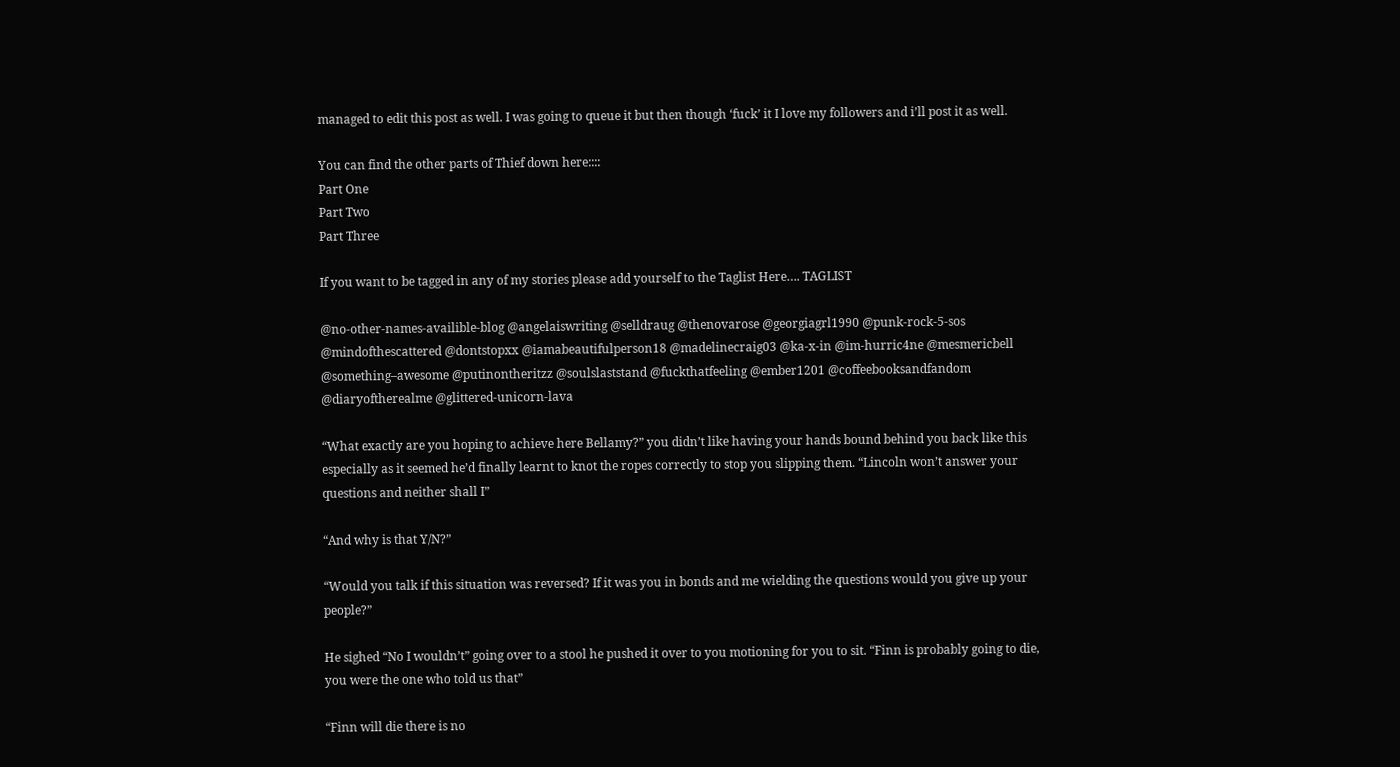managed to edit this post as well. I was going to queue it but then though ‘fuck’ it I love my followers and i’ll post it as well.

You can find the other parts of Thief down here::::
Part One
Part Two
Part Three

If you want to be tagged in any of my stories please add yourself to the Taglist Here…. TAGLIST

@no-other-names-availible-blog @angelaiswriting @selldraug @thenovarose @georgiagrl1990 @punk-rock-5-sos @mindofthescattered @dontstopxx @iamabeautifulperson18 @madelinecraig03 @ka-x-in @im-hurric4ne @mesmericbell @something–awesome @putinontheritzz @soulslaststand @fuckthatfeeling @ember1201 @coffeebooksandfandom @diaryoftherealme @glittered-unicorn-lava

“What exactly are you hoping to achieve here Bellamy?” you didn’t like having your hands bound behind you back like this especially as it seemed he’d finally learnt to knot the ropes correctly to stop you slipping them. “Lincoln won’t answer your questions and neither shall I”

“And why is that Y/N?”

“Would you talk if this situation was reversed? If it was you in bonds and me wielding the questions would you give up your people?”

He sighed “No I wouldn’t” going over to a stool he pushed it over to you motioning for you to sit. “Finn is probably going to die, you were the one who told us that”

“Finn will die there is no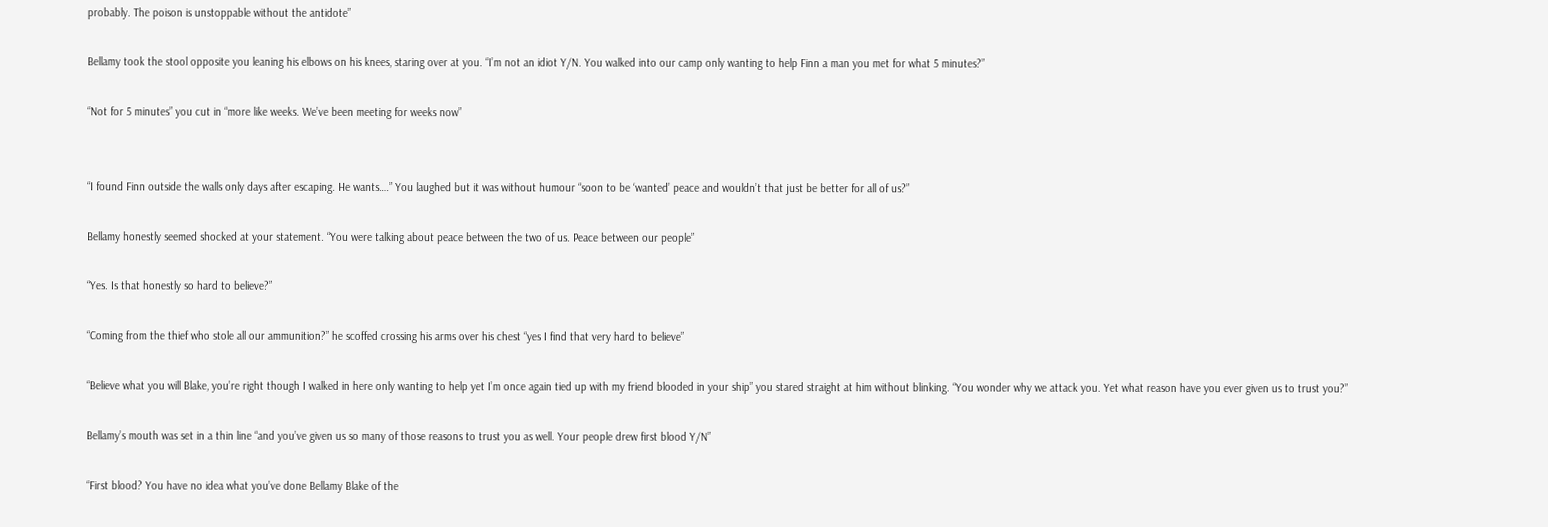probably. The poison is unstoppable without the antidote”

Bellamy took the stool opposite you leaning his elbows on his knees, staring over at you. “I’m not an idiot Y/N. You walked into our camp only wanting to help Finn a man you met for what 5 minutes?”

“Not for 5 minutes” you cut in “more like weeks. We’ve been meeting for weeks now”


“I found Finn outside the walls only days after escaping. He wants….” You laughed but it was without humour “soon to be ‘wanted’ peace and wouldn’t that just be better for all of us?”

Bellamy honestly seemed shocked at your statement. “You were talking about peace between the two of us. Peace between our people”

“Yes. Is that honestly so hard to believe?”

“Coming from the thief who stole all our ammunition?” he scoffed crossing his arms over his chest “yes I find that very hard to believe”

“Believe what you will Blake, you’re right though I walked in here only wanting to help yet I’m once again tied up with my friend blooded in your ship” you stared straight at him without blinking. “You wonder why we attack you. Yet what reason have you ever given us to trust you?”

Bellamy’s mouth was set in a thin line “and you’ve given us so many of those reasons to trust you as well. Your people drew first blood Y/N”

“First blood? You have no idea what you’ve done Bellamy Blake of the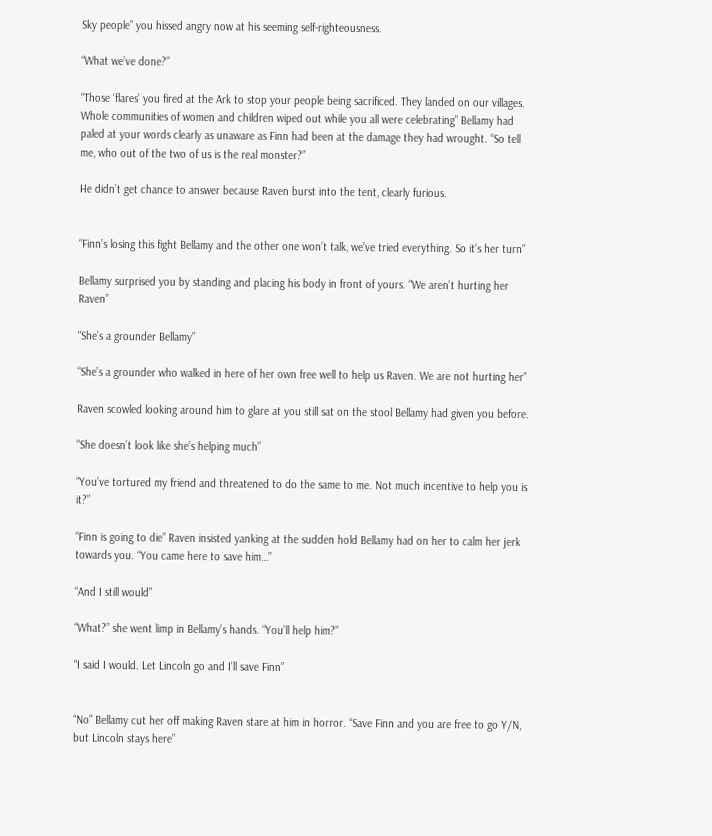Sky people” you hissed angry now at his seeming self-righteousness.

“What we’ve done?”

“Those ‘flares’ you fired at the Ark to stop your people being sacrificed. They landed on our villages. Whole communities of women and children wiped out while you all were celebrating” Bellamy had paled at your words clearly as unaware as Finn had been at the damage they had wrought. “So tell me, who out of the two of us is the real monster?”

He didn’t get chance to answer because Raven burst into the tent, clearly furious.


“Finn’s losing this fight Bellamy and the other one won’t talk, we’ve tried everything. So it’s her turn”

Bellamy surprised you by standing and placing his body in front of yours. “We aren’t hurting her Raven”

“She’s a grounder Bellamy”

“She’s a grounder who walked in here of her own free well to help us Raven. We are not hurting her”

Raven scowled looking around him to glare at you still sat on the stool Bellamy had given you before.

“She doesn’t look like she’s helping much”

“You’ve tortured my friend and threatened to do the same to me. Not much incentive to help you is it?”

“Finn is going to die” Raven insisted yanking at the sudden hold Bellamy had on her to calm her jerk towards you. “You came here to save him…”

“And I still would”

“What?” she went limp in Bellamy’s hands. “You’ll help him?”

“I said I would. Let Lincoln go and I’ll save Finn”


“No” Bellamy cut her off making Raven stare at him in horror. “Save Finn and you are free to go Y/N, but Lincoln stays here”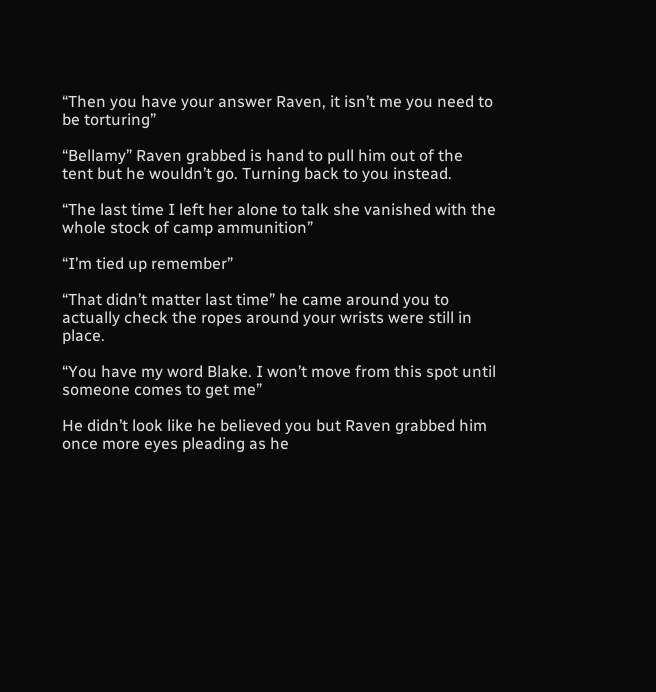“Then you have your answer Raven, it isn’t me you need to be torturing”

“Bellamy” Raven grabbed is hand to pull him out of the tent but he wouldn’t go. Turning back to you instead.

“The last time I left her alone to talk she vanished with the whole stock of camp ammunition”

“I’m tied up remember”

“That didn’t matter last time” he came around you to actually check the ropes around your wrists were still in place.

“You have my word Blake. I won’t move from this spot until someone comes to get me”

He didn’t look like he believed you but Raven grabbed him once more eyes pleading as he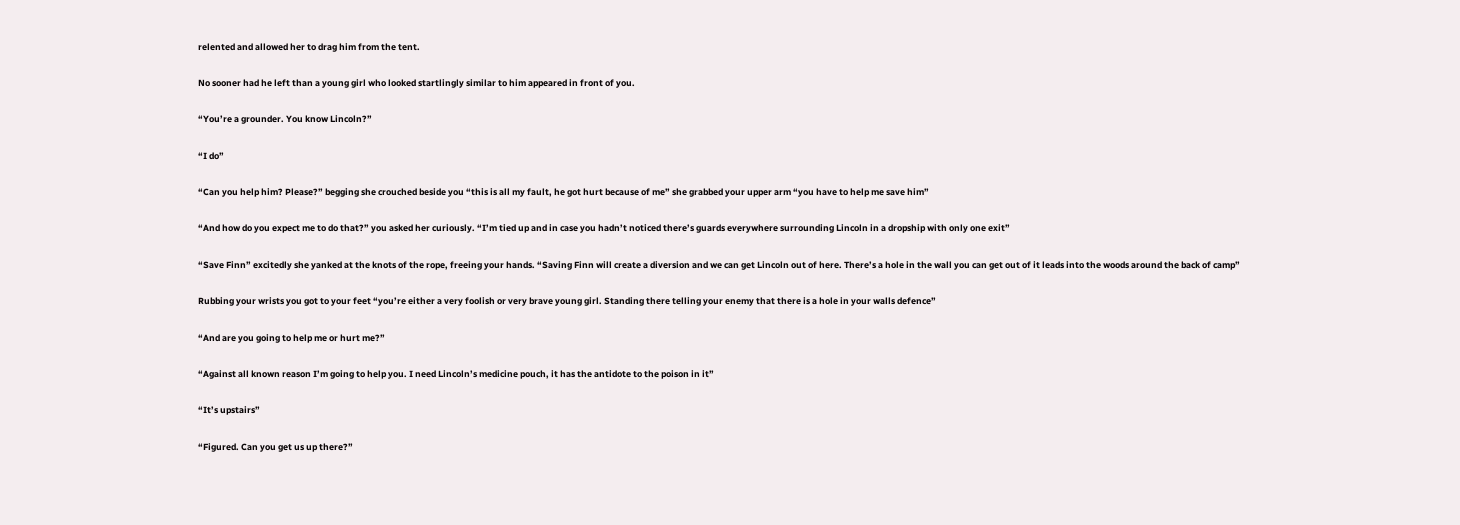relented and allowed her to drag him from the tent.

No sooner had he left than a young girl who looked startlingly similar to him appeared in front of you.

“You’re a grounder. You know Lincoln?”

“I do”

“Can you help him? Please?” begging she crouched beside you “this is all my fault, he got hurt because of me” she grabbed your upper arm “you have to help me save him”

“And how do you expect me to do that?” you asked her curiously. “I’m tied up and in case you hadn’t noticed there’s guards everywhere surrounding Lincoln in a dropship with only one exit”

“Save Finn” excitedly she yanked at the knots of the rope, freeing your hands. “Saving Finn will create a diversion and we can get Lincoln out of here. There’s a hole in the wall you can get out of it leads into the woods around the back of camp”

Rubbing your wrists you got to your feet “you’re either a very foolish or very brave young girl. Standing there telling your enemy that there is a hole in your walls defence”

“And are you going to help me or hurt me?”

“Against all known reason I’m going to help you. I need Lincoln’s medicine pouch, it has the antidote to the poison in it”

“It’s upstairs”

“Figured. Can you get us up there?”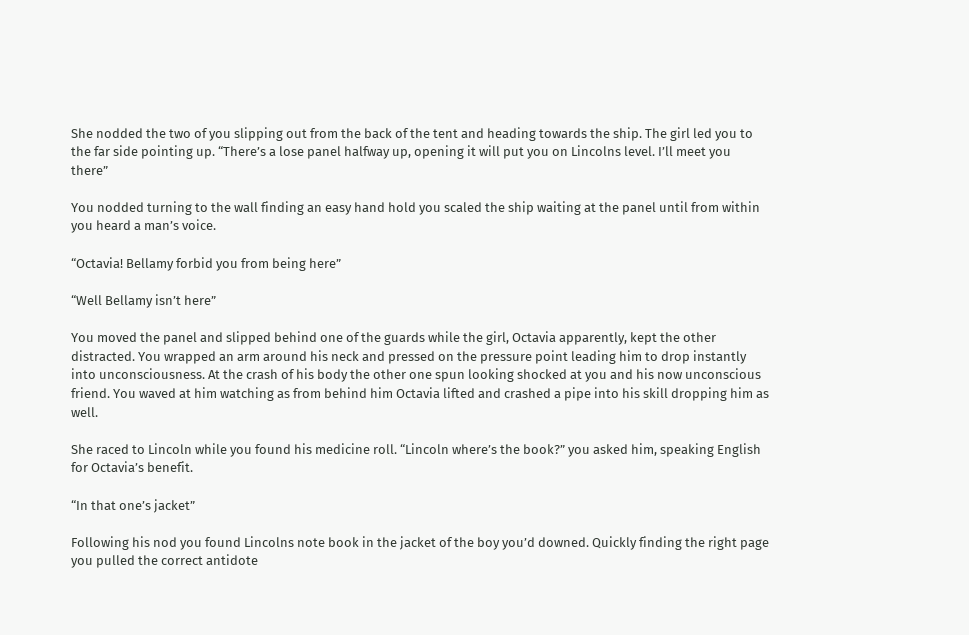She nodded the two of you slipping out from the back of the tent and heading towards the ship. The girl led you to the far side pointing up. “There’s a lose panel halfway up, opening it will put you on Lincolns level. I’ll meet you there”

You nodded turning to the wall finding an easy hand hold you scaled the ship waiting at the panel until from within you heard a man’s voice.

“Octavia! Bellamy forbid you from being here”

“Well Bellamy isn’t here”

You moved the panel and slipped behind one of the guards while the girl, Octavia apparently, kept the other distracted. You wrapped an arm around his neck and pressed on the pressure point leading him to drop instantly into unconsciousness. At the crash of his body the other one spun looking shocked at you and his now unconscious friend. You waved at him watching as from behind him Octavia lifted and crashed a pipe into his skill dropping him as well.

She raced to Lincoln while you found his medicine roll. “Lincoln where’s the book?” you asked him, speaking English for Octavia’s benefit.

“In that one’s jacket”

Following his nod you found Lincolns note book in the jacket of the boy you’d downed. Quickly finding the right page you pulled the correct antidote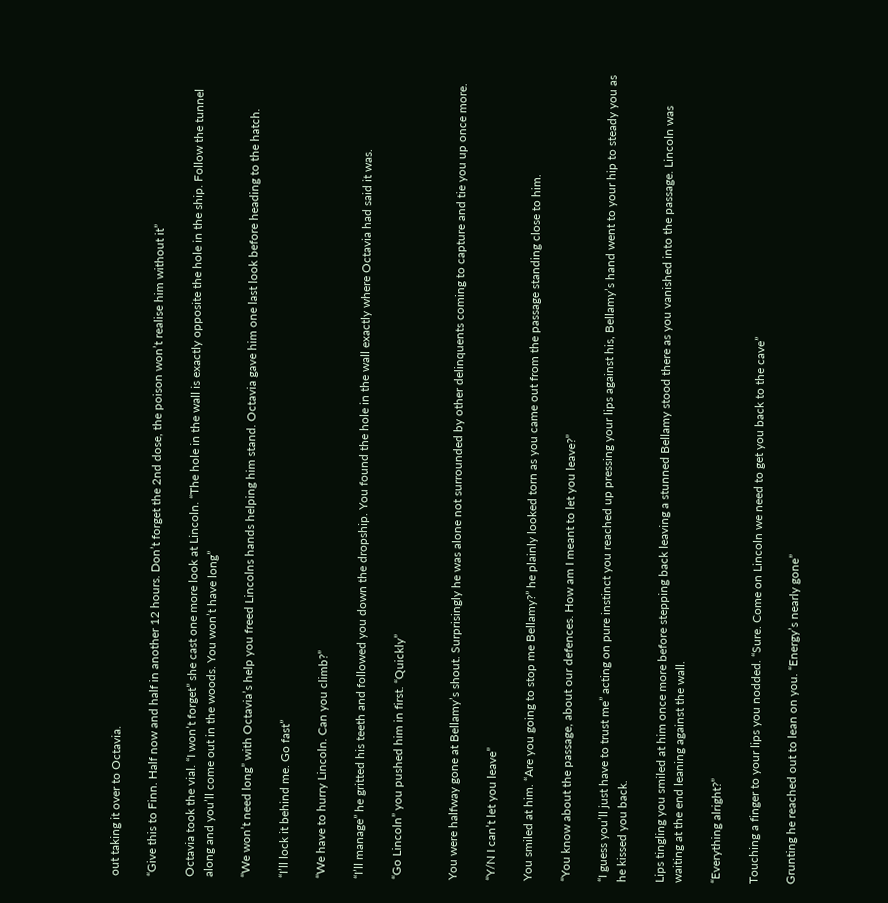out taking it over to Octavia.

“Give this to Finn. Half now and half in another 12 hours. Don’t forget the 2nd dose, the poison won’t realise him without it”

Octavia took the vial. “I won’t forget” she cast one more look at Lincoln. “The hole in the wall is exactly opposite the hole in the ship. Follow the tunnel along and you’ll come out in the woods. You won’t have long”

“We won’t need long” with Octavia’s help you freed Lincolns hands helping him stand. Octavia gave him one last look before heading to the hatch.

“I’ll lock it behind me. Go fast”

“We have to hurry Lincoln. Can you climb?”

“I’ll manage” he gritted his teeth and followed you down the dropship. You found the hole in the wall exactly where Octavia had said it was.

“Go Lincoln” you pushed him in first. “Quickly”


You were halfway gone at Bellamy’s shout. Surprisingly he was alone not surrounded by other delinquents coming to capture and tie you up once more.

“Y/N I can’t let you leave”

You smiled at him. “Are you going to stop me Bellamy?” he plainly looked torn as you came out from the passage standing close to him.

“You know about the passage, about our defences. How am I meant to let you leave?”

“I guess you’ll just have to trust me” acting on pure instinct you reached up pressing your lips against his, Bellamy’s hand went to your hip to steady you as he kissed you back.

Lips tingling you smiled at him once more before stepping back leaving a stunned Bellamy stood there as you vanished into the passage. Lincoln was waiting at the end leaning against the wall.

“Everything alright?”

Touching a finger to your lips you nodded. “Sure. Come on Lincoln we need to get you back to the cave”

Grunting he reached out to lean on you. “Energy’s nearly gone”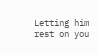Letting him rest on you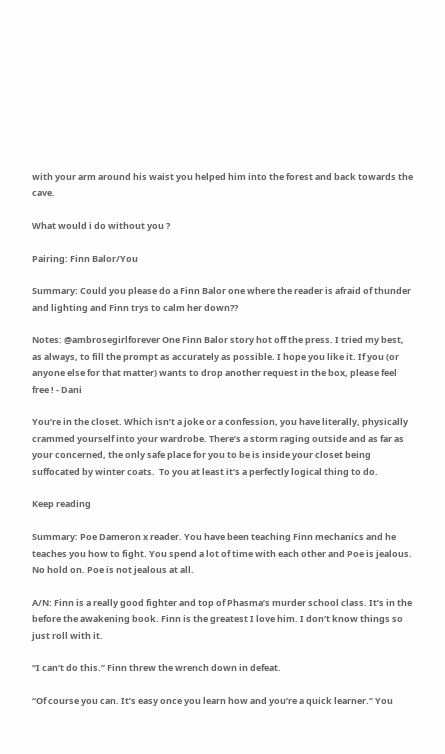with your arm around his waist you helped him into the forest and back towards the cave.

What would i do without you ?

Pairing: Finn Balor/You

Summary: Could you please do a Finn Balor one where the reader is afraid of thunder and lighting and Finn trys to calm her down??

Notes: @ambrosegirlforever One Finn Balor story hot off the press. I tried my best, as always, to fill the prompt as accurately as possible. I hope you like it. If you (or anyone else for that matter) wants to drop another request in the box, please feel free ! - Dani

You’re in the closet. Which isn’t a joke or a confession, you have literally, physically crammed yourself into your wardrobe. There’s a storm raging outside and as far as your concerned, the only safe place for you to be is inside your closet being suffocated by winter coats.  To you at least it’s a perfectly logical thing to do.

Keep reading

Summary: Poe Dameron x reader. You have been teaching Finn mechanics and he teaches you how to fight. You spend a lot of time with each other and Poe is jealous. No hold on. Poe is not jealous at all.

A/N: Finn is a really good fighter and top of Phasma’s murder school class. It’s in the before the awakening book. Finn is the greatest I love him. I don’t know things so just roll with it.

“I can’t do this.” Finn threw the wrench down in defeat.

“Of course you can. It’s easy once you learn how and you’re a quick learner.” You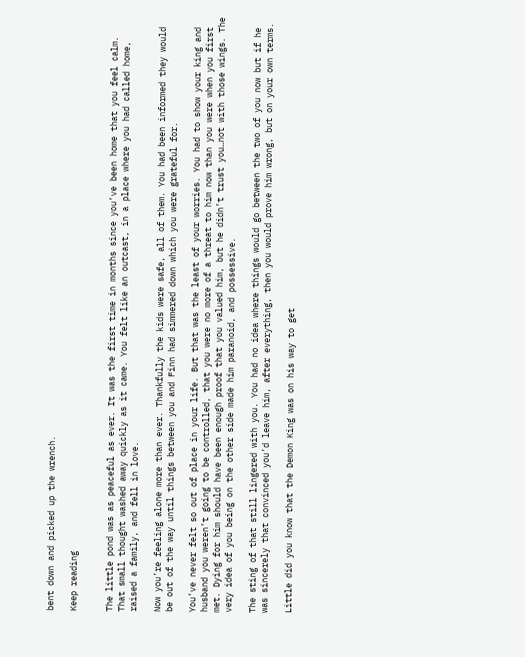bent down and picked up the wrench.

Keep reading


The little pond was as peaceful as ever. It was the first time in months since you’ve been home that you feel calm. That small thought washed away quickly as it came. You felt like an outcast, in a place where you had called home, raised a family, and fell in love.

Now you’re feeling alone more than ever. Thankfully the kids were safe, all of them. You had been informed they would be out of the way until things between you and Finn had simmered down which you were grateful for.

You’ve never felt so out of place in your life. But that was the least of your worries. You had to show your king and husband you weren’t going to be controlled, that you were no more of a threat to him now than you were when you first met. Dying for him should have been enough proof that you valued him, but he didn’t trust you…not with those wings. The very idea of you being on the other side made him paranoid, and possessive.

The sting of that still lingered with you. You had no idea where things would go between the two of you now but if he was sincerely that convinced you’d leave him, after everything, then you would prove him wrong, but on your own terms.

Little did you know that the Demon King was on his way to get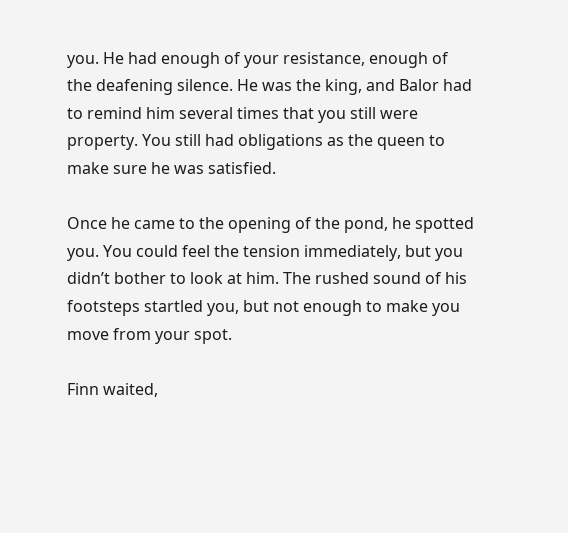you. He had enough of your resistance, enough of the deafening silence. He was the king, and Balor had to remind him several times that you still were property. You still had obligations as the queen to make sure he was satisfied.

Once he came to the opening of the pond, he spotted you. You could feel the tension immediately, but you didn’t bother to look at him. The rushed sound of his footsteps startled you, but not enough to make you move from your spot.

Finn waited,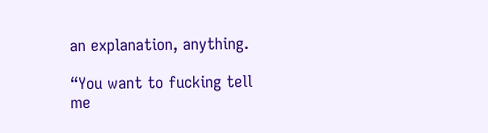an explanation, anything.

“You want to fucking tell me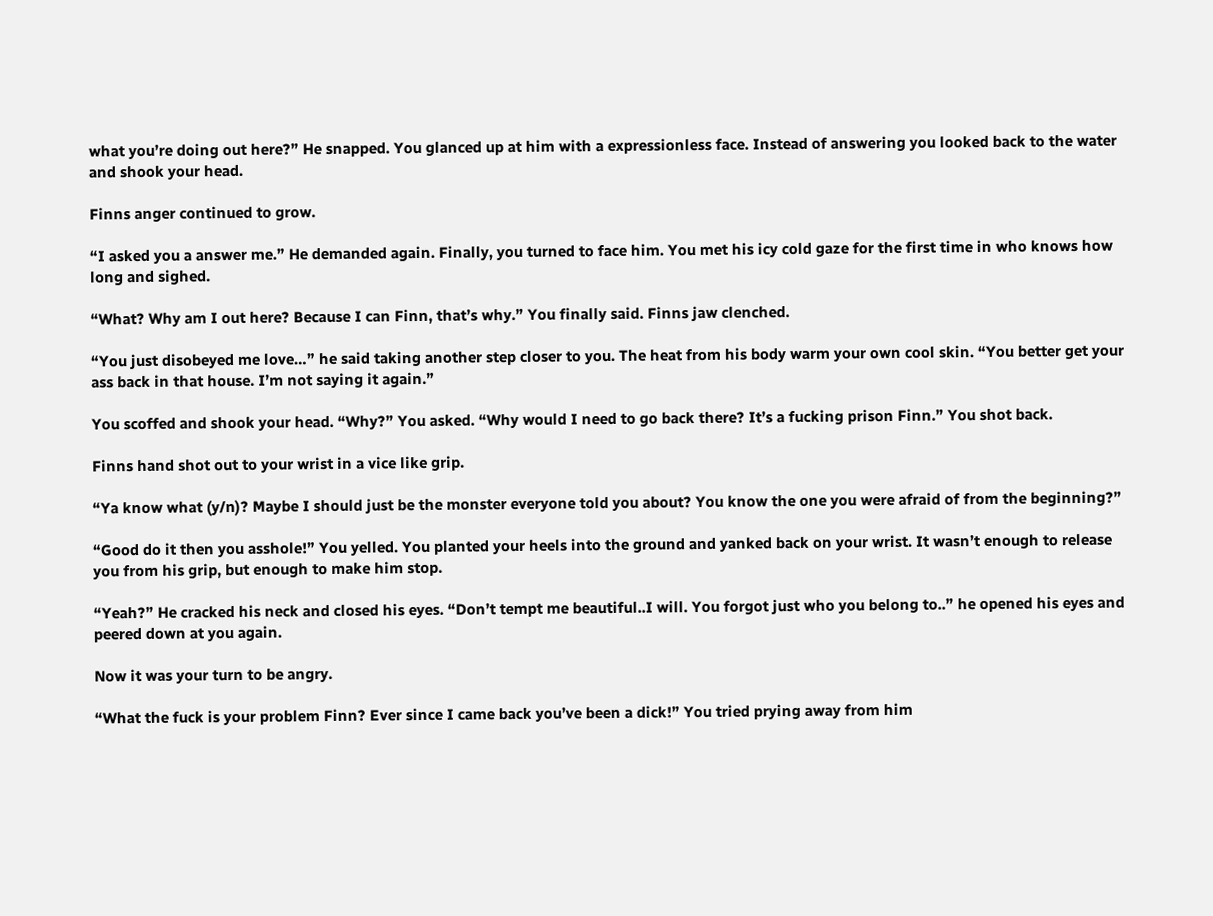what you’re doing out here?” He snapped. You glanced up at him with a expressionless face. Instead of answering you looked back to the water and shook your head.

Finns anger continued to grow.

“I asked you a answer me.” He demanded again. Finally, you turned to face him. You met his icy cold gaze for the first time in who knows how long and sighed.

“What? Why am I out here? Because I can Finn, that’s why.” You finally said. Finns jaw clenched.

“You just disobeyed me love…” he said taking another step closer to you. The heat from his body warm your own cool skin. “You better get your ass back in that house. I’m not saying it again.”

You scoffed and shook your head. “Why?” You asked. “Why would I need to go back there? It’s a fucking prison Finn.” You shot back.

Finns hand shot out to your wrist in a vice like grip.

“Ya know what (y/n)? Maybe I should just be the monster everyone told you about? You know the one you were afraid of from the beginning?”

“Good do it then you asshole!” You yelled. You planted your heels into the ground and yanked back on your wrist. It wasn’t enough to release you from his grip, but enough to make him stop.

“Yeah?” He cracked his neck and closed his eyes. “Don’t tempt me beautiful..I will. You forgot just who you belong to..” he opened his eyes and peered down at you again.

Now it was your turn to be angry.

“What the fuck is your problem Finn? Ever since I came back you’ve been a dick!” You tried prying away from him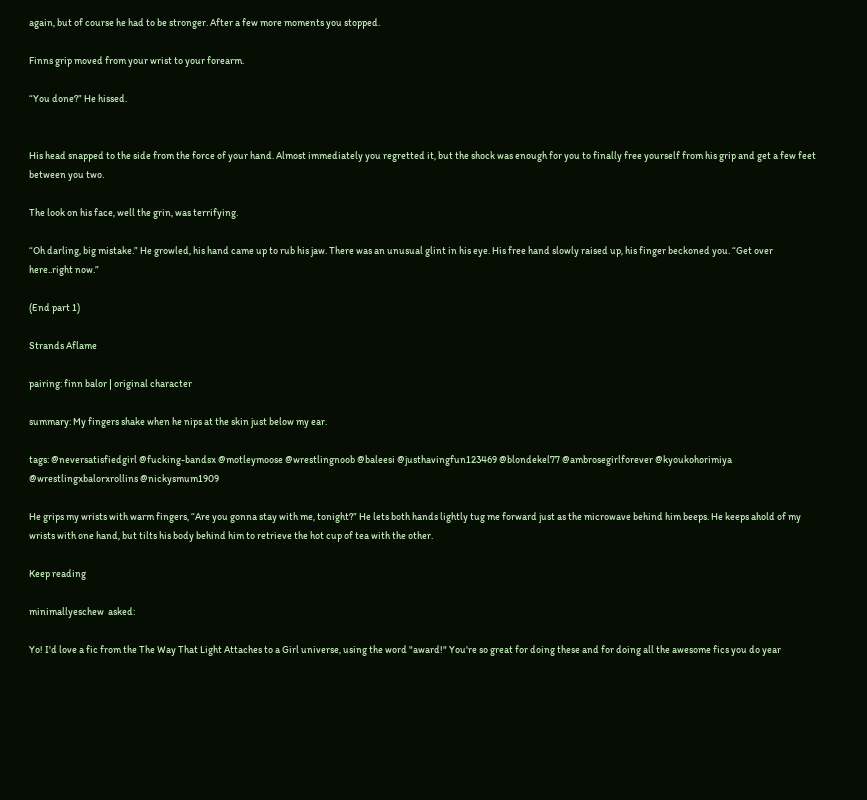again, but of course he had to be stronger. After a few more moments you stopped.

Finns grip moved from your wrist to your forearm.

“You done?” He hissed.


His head snapped to the side from the force of your hand. Almost immediately you regretted it, but the shock was enough for you to finally free yourself from his grip and get a few feet between you two.

The look on his face, well the grin, was terrifying.

“Oh darling, big mistake.” He growled, his hand came up to rub his jaw. There was an unusual glint in his eye. His free hand slowly raised up, his finger beckoned you. “Get over here..right now.”

(End part 1)

Strands Aflame

pairing: finn balor | original character

summary: My fingers shake when he nips at the skin just below my ear.

tags: @neversatisfiedgirl @fucking-bandsx @motleymoose @wrestlingnoob @baleesi @justhavingfun123469 @blondekel77 @ambrosegirlforever @kyoukohorimiya @wrestlingxbalorxrollins @nickysmum1909

He grips my wrists with warm fingers, “Are you gonna stay with me, tonight?” He lets both hands lightly tug me forward just as the microwave behind him beeps. He keeps ahold of my wrists with one hand, but tilts his body behind him to retrieve the hot cup of tea with the other.

Keep reading

minimallyeschew  asked:

Yo! I'd love a fic from the The Way That Light Attaches to a Girl universe, using the word "award!" You're so great for doing these and for doing all the awesome fics you do year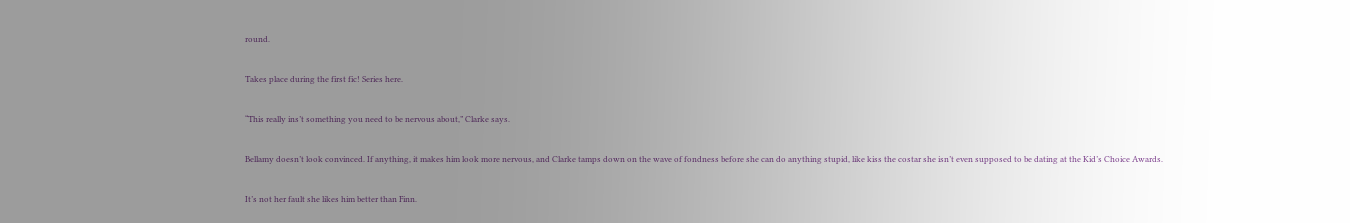round.

Takes place during the first fic! Series here.

“This really ins’t something you need to be nervous about,” Clarke says.

Bellamy doesn’t look convinced. If anything, it makes him look more nervous, and Clarke tamps down on the wave of fondness before she can do anything stupid, like kiss the costar she isn’t even supposed to be dating at the Kid’s Choice Awards.

It’s not her fault she likes him better than Finn.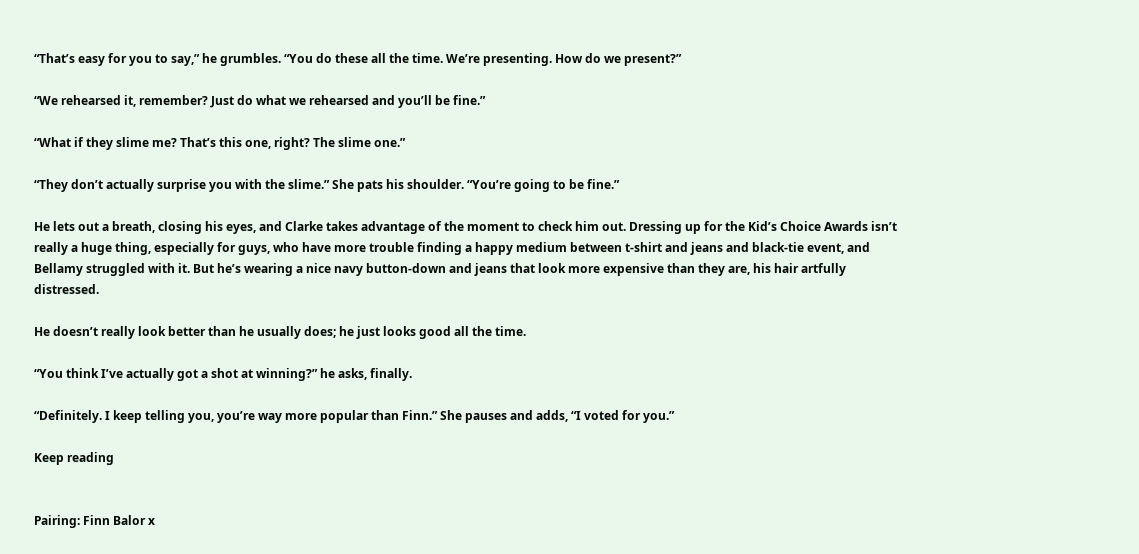“That’s easy for you to say,” he grumbles. “You do these all the time. We’re presenting. How do we present?”

“We rehearsed it, remember? Just do what we rehearsed and you’ll be fine.”

“What if they slime me? That’s this one, right? The slime one.”

“They don’t actually surprise you with the slime.” She pats his shoulder. “You’re going to be fine.”

He lets out a breath, closing his eyes, and Clarke takes advantage of the moment to check him out. Dressing up for the Kid’s Choice Awards isn’t really a huge thing, especially for guys, who have more trouble finding a happy medium between t-shirt and jeans and black-tie event, and Bellamy struggled with it. But he’s wearing a nice navy button-down and jeans that look more expensive than they are, his hair artfully distressed.

He doesn’t really look better than he usually does; he just looks good all the time.

“You think I’ve actually got a shot at winning?” he asks, finally.

“Definitely. I keep telling you, you’re way more popular than Finn.” She pauses and adds, “I voted for you.”

Keep reading


Pairing: Finn Balor x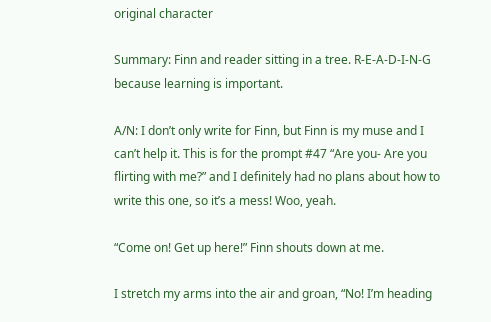original character

Summary: Finn and reader sitting in a tree. R-E-A-D-I-N-G because learning is important.

A/N: I don’t only write for Finn, but Finn is my muse and I can’t help it. This is for the prompt #47 “Are you- Are you flirting with me?” and I definitely had no plans about how to write this one, so it’s a mess! Woo, yeah.

“Come on! Get up here!” Finn shouts down at me.

I stretch my arms into the air and groan, “No! I’m heading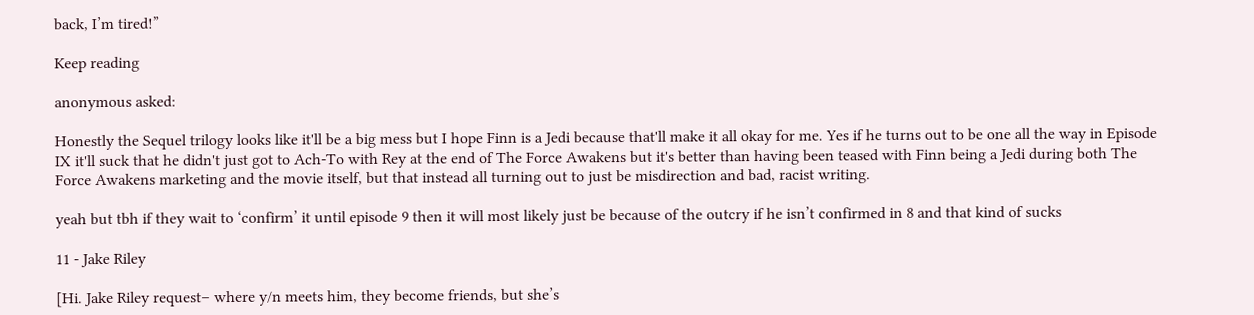back, I’m tired!”

Keep reading

anonymous asked:

Honestly the Sequel trilogy looks like it'll be a big mess but I hope Finn is a Jedi because that'll make it all okay for me. Yes if he turns out to be one all the way in Episode IX it'll suck that he didn't just got to Ach-To with Rey at the end of The Force Awakens but it's better than having been teased with Finn being a Jedi during both The Force Awakens marketing and the movie itself, but that instead all turning out to just be misdirection and bad, racist writing.

yeah but tbh if they wait to ‘confirm’ it until episode 9 then it will most likely just be because of the outcry if he isn’t confirmed in 8 and that kind of sucks

11 - Jake Riley

[Hi. Jake Riley request– where y/n meets him, they become friends, but she’s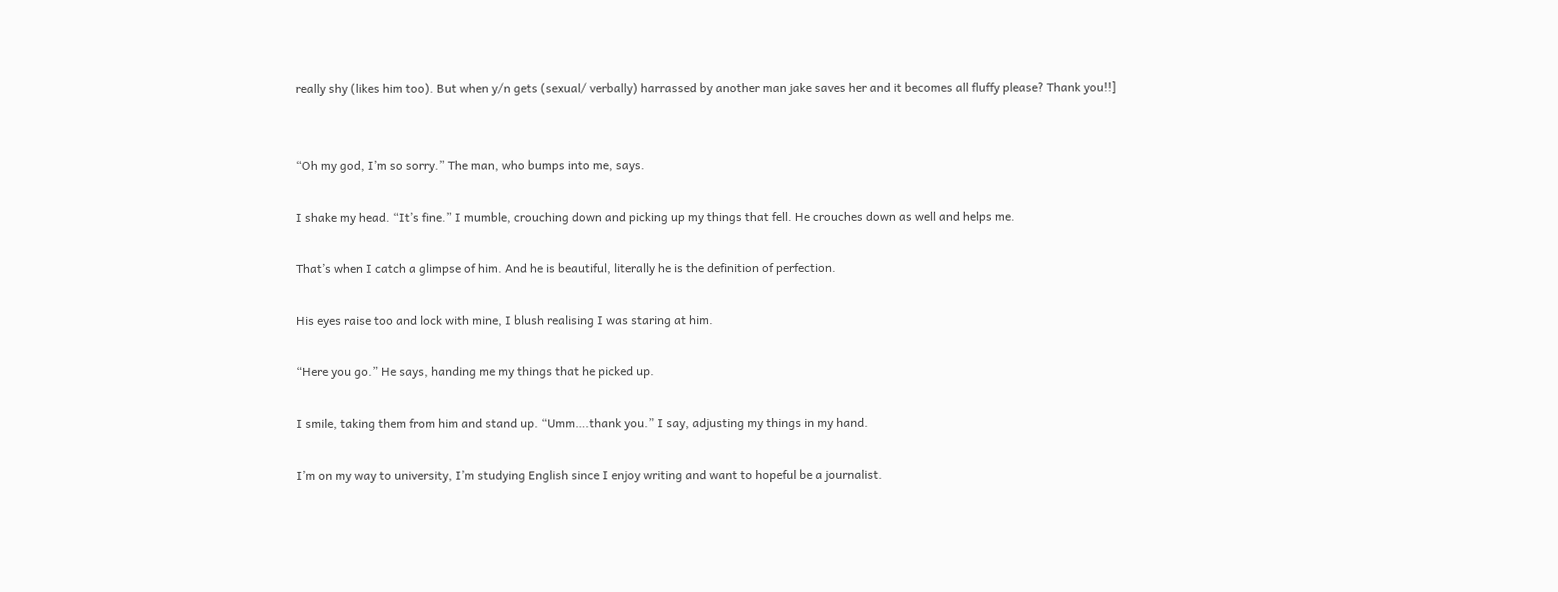really shy (likes him too). But when y/n gets (sexual/ verbally) harrassed by another man jake saves her and it becomes all fluffy please? Thank you!!]


“Oh my god, I’m so sorry.” The man, who bumps into me, says.

I shake my head. “It’s fine.” I mumble, crouching down and picking up my things that fell. He crouches down as well and helps me.

That’s when I catch a glimpse of him. And he is beautiful, literally he is the definition of perfection.

His eyes raise too and lock with mine, I blush realising I was staring at him.

“Here you go.” He says, handing me my things that he picked up.

I smile, taking them from him and stand up. “Umm….thank you.” I say, adjusting my things in my hand.

I’m on my way to university, I’m studying English since I enjoy writing and want to hopeful be a journalist.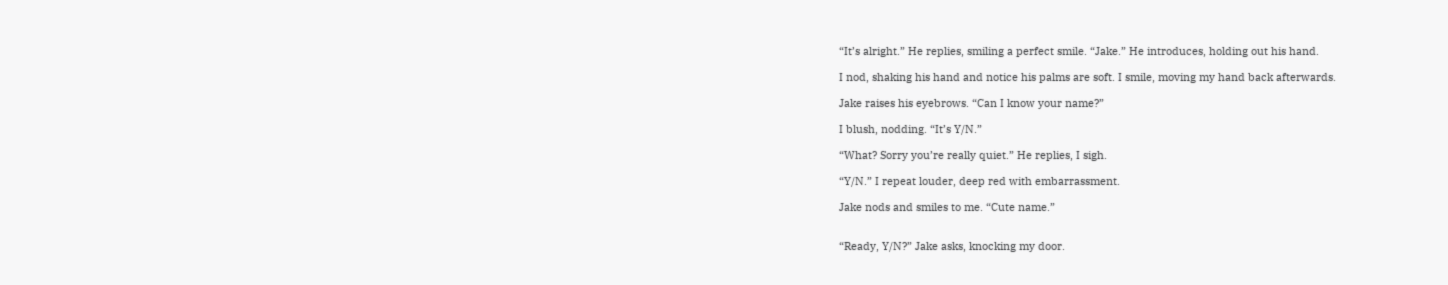“It’s alright.” He replies, smiling a perfect smile. “Jake.” He introduces, holding out his hand.

I nod, shaking his hand and notice his palms are soft. I smile, moving my hand back afterwards.

Jake raises his eyebrows. “Can I know your name?”

I blush, nodding. “It’s Y/N.”

“What? Sorry you’re really quiet.” He replies, I sigh.

“Y/N.” I repeat louder, deep red with embarrassment.

Jake nods and smiles to me. “Cute name.”


“Ready, Y/N?” Jake asks, knocking my door.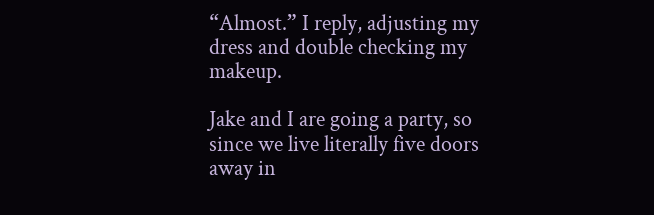“Almost.” I reply, adjusting my dress and double checking my makeup.

Jake and I are going a party, so since we live literally five doors away in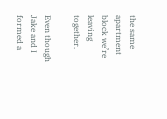the same apartment block we’re leaving together.

Even though Jake and I formed a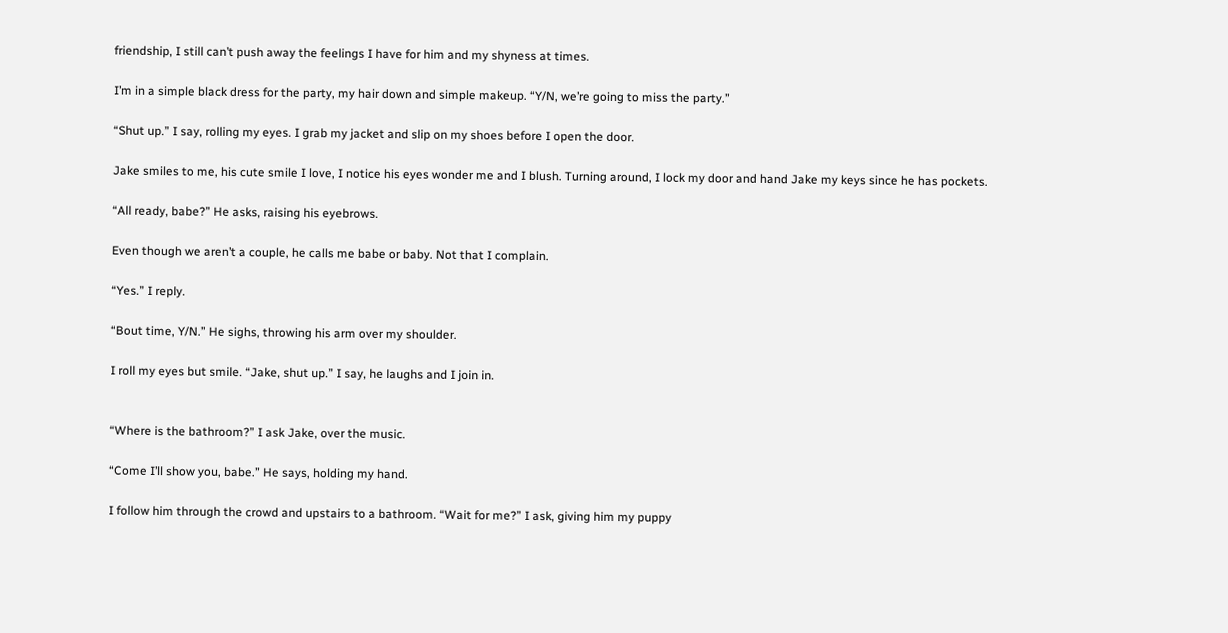friendship, I still can’t push away the feelings I have for him and my shyness at times.

I’m in a simple black dress for the party, my hair down and simple makeup. “Y/N, we’re going to miss the party.”

“Shut up.” I say, rolling my eyes. I grab my jacket and slip on my shoes before I open the door.

Jake smiles to me, his cute smile I love, I notice his eyes wonder me and I blush. Turning around, I lock my door and hand Jake my keys since he has pockets.

“All ready, babe?” He asks, raising his eyebrows.

Even though we aren’t a couple, he calls me babe or baby. Not that I complain.

“Yes.” I reply.

“Bout time, Y/N.” He sighs, throwing his arm over my shoulder.

I roll my eyes but smile. “Jake, shut up.” I say, he laughs and I join in.


“Where is the bathroom?” I ask Jake, over the music.

“Come I’ll show you, babe.” He says, holding my hand.

I follow him through the crowd and upstairs to a bathroom. “Wait for me?” I ask, giving him my puppy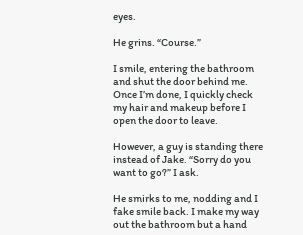eyes.

He grins. “Course.”

I smile, entering the bathroom and shut the door behind me. Once I’m done, I quickly check my hair and makeup before I open the door to leave.

However, a guy is standing there instead of Jake. “Sorry do you want to go?” I ask.

He smirks to me, nodding and I fake smile back. I make my way out the bathroom but a hand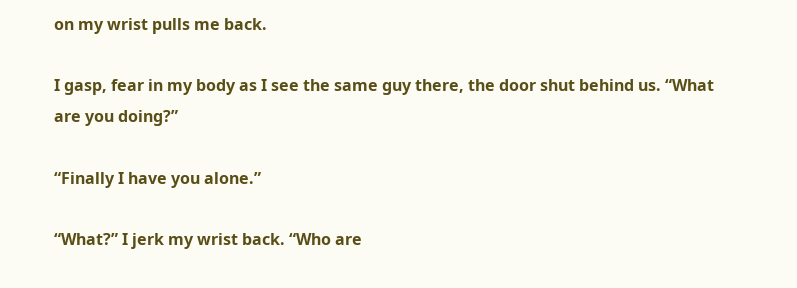on my wrist pulls me back.

I gasp, fear in my body as I see the same guy there, the door shut behind us. “What are you doing?”

“Finally I have you alone.”

“What?” I jerk my wrist back. “Who are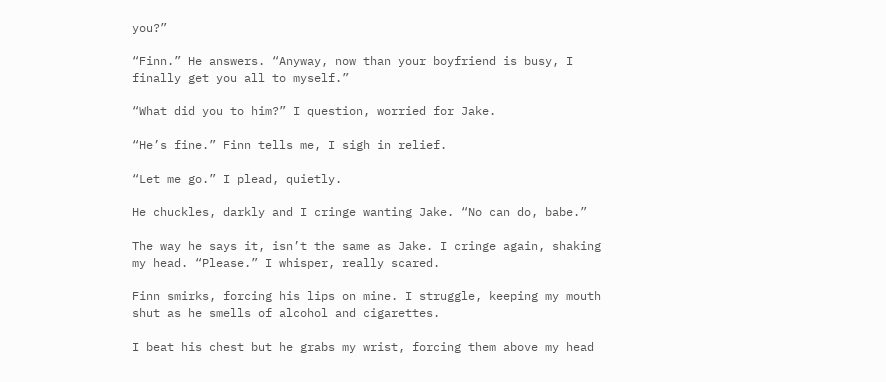you?”

“Finn.” He answers. “Anyway, now than your boyfriend is busy, I finally get you all to myself.”

“What did you to him?” I question, worried for Jake.

“He’s fine.” Finn tells me, I sigh in relief.

“Let me go.” I plead, quietly.

He chuckles, darkly and I cringe wanting Jake. “No can do, babe.”

The way he says it, isn’t the same as Jake. I cringe again, shaking my head. “Please.” I whisper, really scared.

Finn smirks, forcing his lips on mine. I struggle, keeping my mouth shut as he smells of alcohol and cigarettes.

I beat his chest but he grabs my wrist, forcing them above my head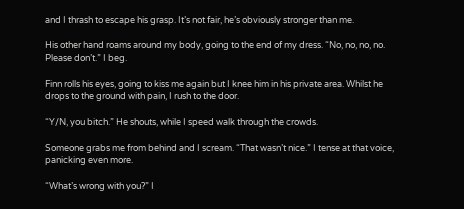and I thrash to escape his grasp. It’s not fair, he’s obviously stronger than me.

His other hand roams around my body, going to the end of my dress. “No, no, no, no. Please don’t.” I beg.

Finn rolls his eyes, going to kiss me again but I knee him in his private area. Whilst he drops to the ground with pain, I rush to the door.

“Y/N, you bitch.” He shouts, while I speed walk through the crowds.

Someone grabs me from behind and I scream. “That wasn’t nice.” I tense at that voice, panicking even more.

“What’s wrong with you?” I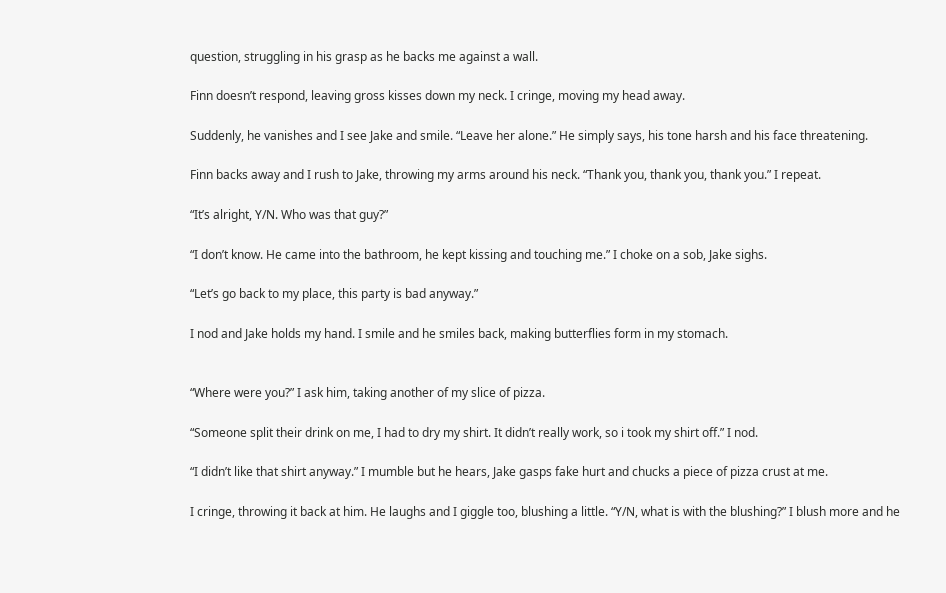question, struggling in his grasp as he backs me against a wall.

Finn doesn’t respond, leaving gross kisses down my neck. I cringe, moving my head away.

Suddenly, he vanishes and I see Jake and smile. “Leave her alone.” He simply says, his tone harsh and his face threatening.

Finn backs away and I rush to Jake, throwing my arms around his neck. “Thank you, thank you, thank you.” I repeat.

“It’s alright, Y/N. Who was that guy?”

“I don’t know. He came into the bathroom, he kept kissing and touching me.” I choke on a sob, Jake sighs.

“Let’s go back to my place, this party is bad anyway.”

I nod and Jake holds my hand. I smile and he smiles back, making butterflies form in my stomach.


“Where were you?” I ask him, taking another of my slice of pizza.

“Someone split their drink on me, I had to dry my shirt. It didn’t really work, so i took my shirt off.” I nod.

“I didn’t like that shirt anyway.” I mumble but he hears, Jake gasps fake hurt and chucks a piece of pizza crust at me.

I cringe, throwing it back at him. He laughs and I giggle too, blushing a little. “Y/N, what is with the blushing?” I blush more and he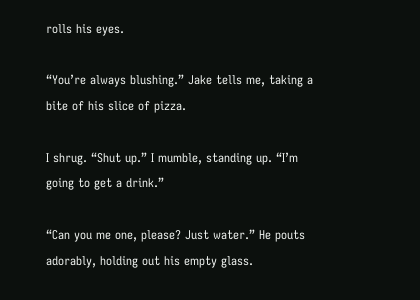rolls his eyes.

“You’re always blushing.” Jake tells me, taking a bite of his slice of pizza.

I shrug. “Shut up.” I mumble, standing up. “I’m going to get a drink.”

“Can you me one, please? Just water.” He pouts adorably, holding out his empty glass.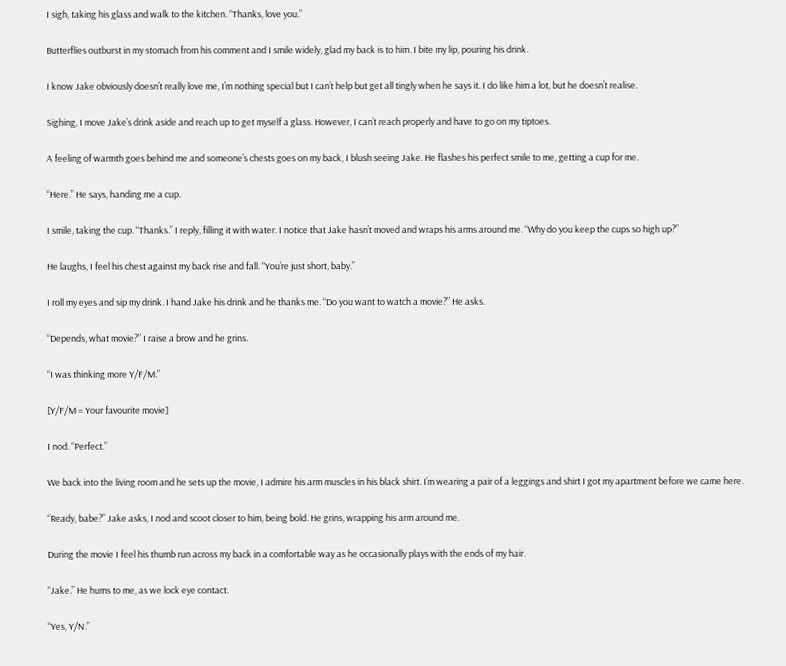I sigh, taking his glass and walk to the kitchen. “Thanks, love you.”

Butterflies outburst in my stomach from his comment and I smile widely, glad my back is to him. I bite my lip, pouring his drink.

I know Jake obviously doesn’t really love me, I’m nothing special but I can’t help but get all tingly when he says it. I do like him a lot, but he doesn’t realise.

Sighing, I move Jake’s drink aside and reach up to get myself a glass. However, I can’t reach properly and have to go on my tiptoes.

A feeling of warmth goes behind me and someone’s chests goes on my back, I blush seeing Jake. He flashes his perfect smile to me, getting a cup for me.

“Here.” He says, handing me a cup.

I smile, taking the cup. “Thanks.” I reply, filling it with water. I notice that Jake hasn’t moved and wraps his arms around me. “Why do you keep the cups so high up?”

He laughs, I feel his chest against my back rise and fall. “You’re just short, baby.”

I roll my eyes and sip my drink. I hand Jake his drink and he thanks me. “Do you want to watch a movie?” He asks.

“Depends, what movie?” I raise a brow and he grins.

“I was thinking more Y/F/M.”

[Y/F/M = Your favourite movie]

I nod. “Perfect.”

We back into the living room and he sets up the movie, I admire his arm muscles in his black shirt. I’m wearing a pair of a leggings and shirt I got my apartment before we came here.

“Ready, babe?” Jake asks, I nod and scoot closer to him, being bold. He grins, wrapping his arm around me.

During the movie I feel his thumb run across my back in a comfortable way as he occasionally plays with the ends of my hair.

“Jake.” He hums to me, as we lock eye contact.

“Yes, Y/N.”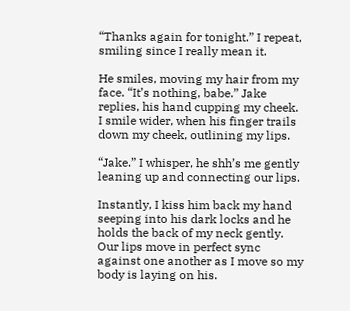“Thanks again for tonight.” I repeat, smiling since I really mean it.

He smiles, moving my hair from my face. “It’s nothing, babe.” Jake replies, his hand cupping my cheek. I smile wider, when his finger trails down my cheek, outlining my lips.

“Jake.” I whisper, he shh’s me gently leaning up and connecting our lips.

Instantly, I kiss him back my hand seeping into his dark locks and he holds the back of my neck gently. Our lips move in perfect sync against one another as I move so my body is laying on his.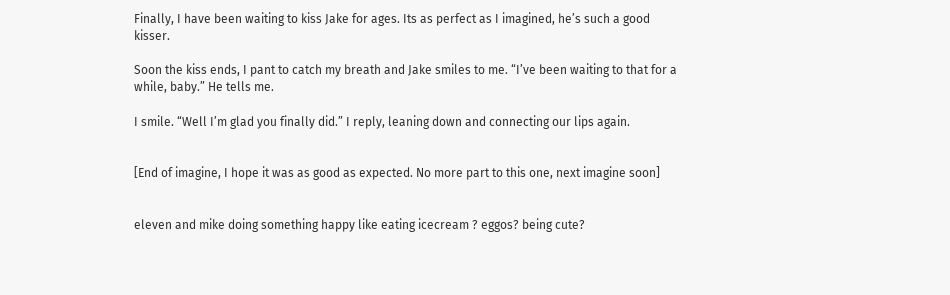Finally, I have been waiting to kiss Jake for ages. Its as perfect as I imagined, he’s such a good kisser.

Soon the kiss ends, I pant to catch my breath and Jake smiles to me. “I’ve been waiting to that for a while, baby.” He tells me.

I smile. “Well I’m glad you finally did.” I reply, leaning down and connecting our lips again.


[End of imagine, I hope it was as good as expected. No more part to this one, next imagine soon]


eleven and mike doing something happy like eating icecream ? eggos? being cute?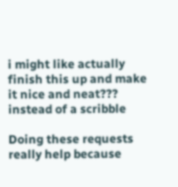i might like actually finish this up and make it nice and neat??? instead of a scribble

Doing these requests really help because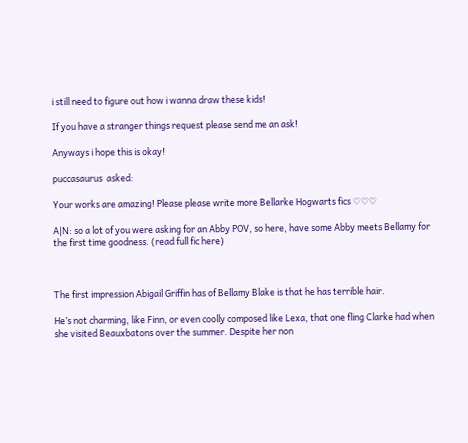i still need to figure out how i wanna draw these kids!

If you have a stranger things request please send me an ask!

Anyways i hope this is okay!

puccasaurus  asked:

Your works are amazing! Please please write more Bellarke Hogwarts fics ♡♡♡

A|N: so a lot of you were asking for an Abby POV, so here, have some Abby meets Bellamy for the first time goodness. (read full fic here)



The first impression Abigail Griffin has of Bellamy Blake is that he has terrible hair.

He’s not charming, like Finn, or even coolly composed like Lexa, that one fling Clarke had when she visited Beauxbatons over the summer. Despite her non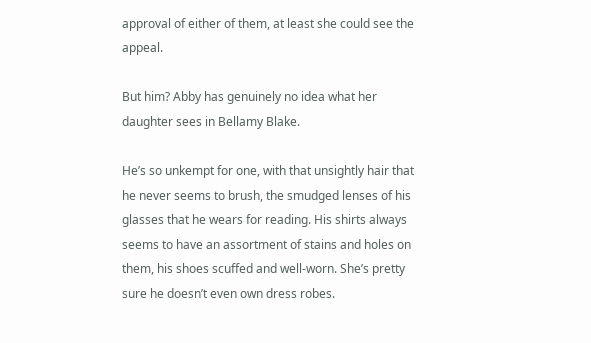approval of either of them, at least she could see the appeal.

But him? Abby has genuinely no idea what her daughter sees in Bellamy Blake.

He’s so unkempt for one, with that unsightly hair that he never seems to brush, the smudged lenses of his glasses that he wears for reading. His shirts always seems to have an assortment of stains and holes on them, his shoes scuffed and well-worn. She’s pretty sure he doesn’t even own dress robes.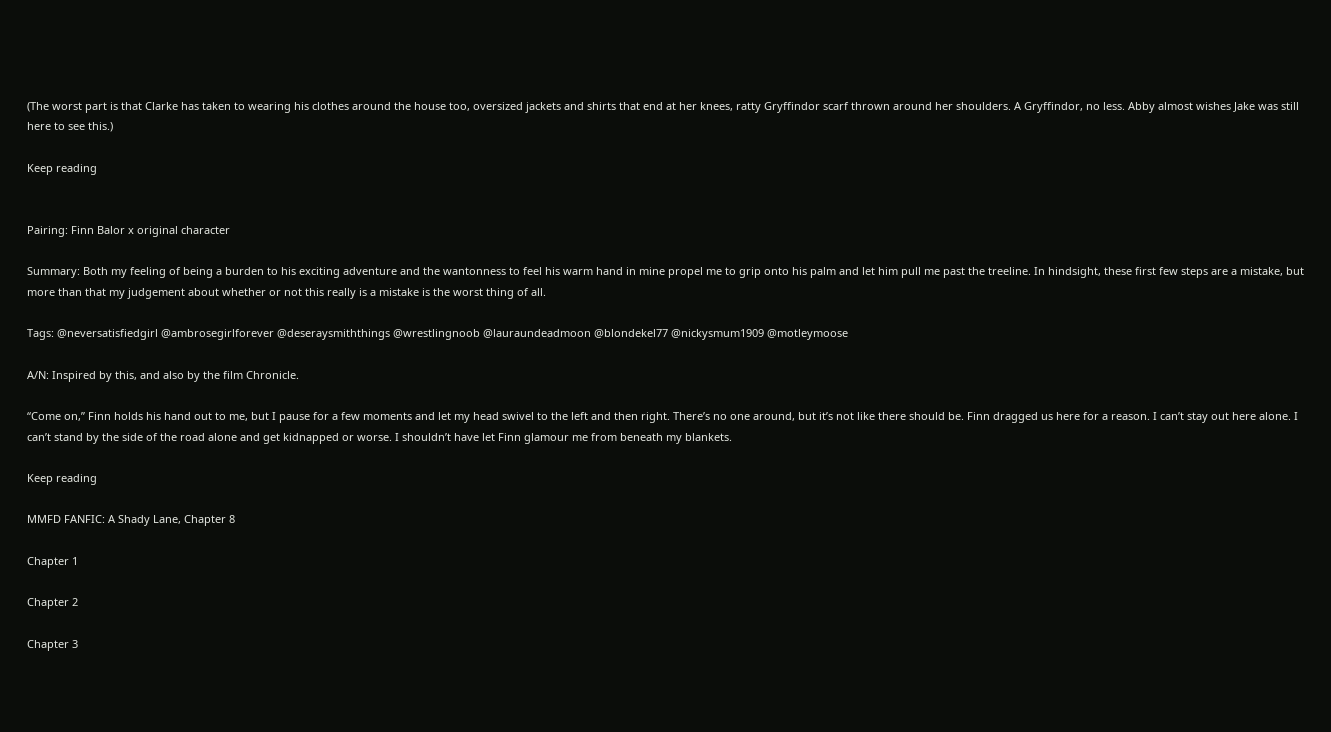(The worst part is that Clarke has taken to wearing his clothes around the house too, oversized jackets and shirts that end at her knees, ratty Gryffindor scarf thrown around her shoulders. A Gryffindor, no less. Abby almost wishes Jake was still here to see this.)

Keep reading


Pairing: Finn Balor x original character

Summary: Both my feeling of being a burden to his exciting adventure and the wantonness to feel his warm hand in mine propel me to grip onto his palm and let him pull me past the treeline. In hindsight, these first few steps are a mistake, but more than that my judgement about whether or not this really is a mistake is the worst thing of all.

Tags: @neversatisfiedgirl @ambrosegirlforever @deseraysmiththings @wrestlingnoob @lauraundeadmoon @blondekel77 @nickysmum1909 @motleymoose

A/N: Inspired by this, and also by the film Chronicle.

“Come on,” Finn holds his hand out to me, but I pause for a few moments and let my head swivel to the left and then right. There’s no one around, but it’s not like there should be. Finn dragged us here for a reason. I can’t stay out here alone. I can’t stand by the side of the road alone and get kidnapped or worse. I shouldn’t have let Finn glamour me from beneath my blankets.

Keep reading

MMFD FANFIC: A Shady Lane, Chapter 8

Chapter 1

Chapter 2

Chapter 3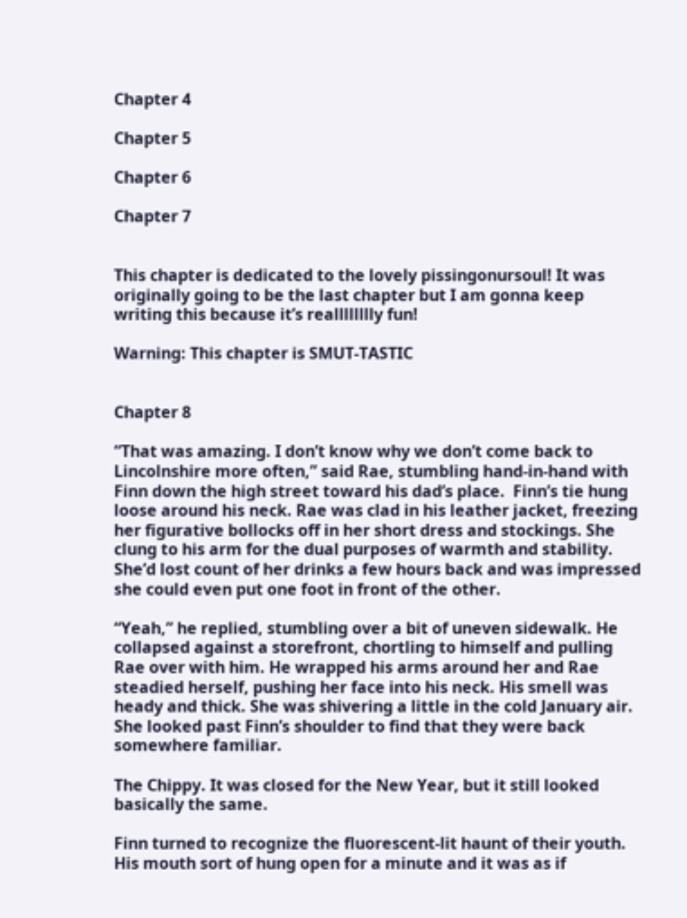Chapter 4

Chapter 5

Chapter 6

Chapter 7


This chapter is dedicated to the lovely pissingonursoul! It was originally going to be the last chapter but I am gonna keep writing this because it’s realllllllly fun!

Warning: This chapter is SMUT-TASTIC


Chapter 8

“That was amazing. I don’t know why we don’t come back to Lincolnshire more often,” said Rae, stumbling hand-in-hand with Finn down the high street toward his dad’s place.  Finn’s tie hung loose around his neck. Rae was clad in his leather jacket, freezing her figurative bollocks off in her short dress and stockings. She clung to his arm for the dual purposes of warmth and stability. She’d lost count of her drinks a few hours back and was impressed she could even put one foot in front of the other.

“Yeah,” he replied, stumbling over a bit of uneven sidewalk. He collapsed against a storefront, chortling to himself and pulling Rae over with him. He wrapped his arms around her and Rae steadied herself, pushing her face into his neck. His smell was heady and thick. She was shivering a little in the cold January air. She looked past Finn’s shoulder to find that they were back somewhere familiar.

The Chippy. It was closed for the New Year, but it still looked basically the same.

Finn turned to recognize the fluorescent-lit haunt of their youth. His mouth sort of hung open for a minute and it was as if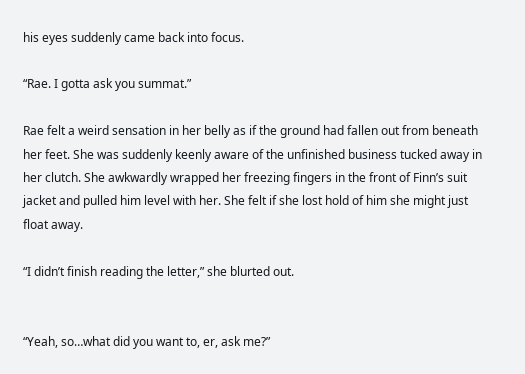his eyes suddenly came back into focus.

“Rae. I gotta ask you summat.”

Rae felt a weird sensation in her belly as if the ground had fallen out from beneath her feet. She was suddenly keenly aware of the unfinished business tucked away in her clutch. She awkwardly wrapped her freezing fingers in the front of Finn’s suit jacket and pulled him level with her. She felt if she lost hold of him she might just float away.

“I didn’t finish reading the letter,” she blurted out.


“Yeah, so…what did you want to, er, ask me?”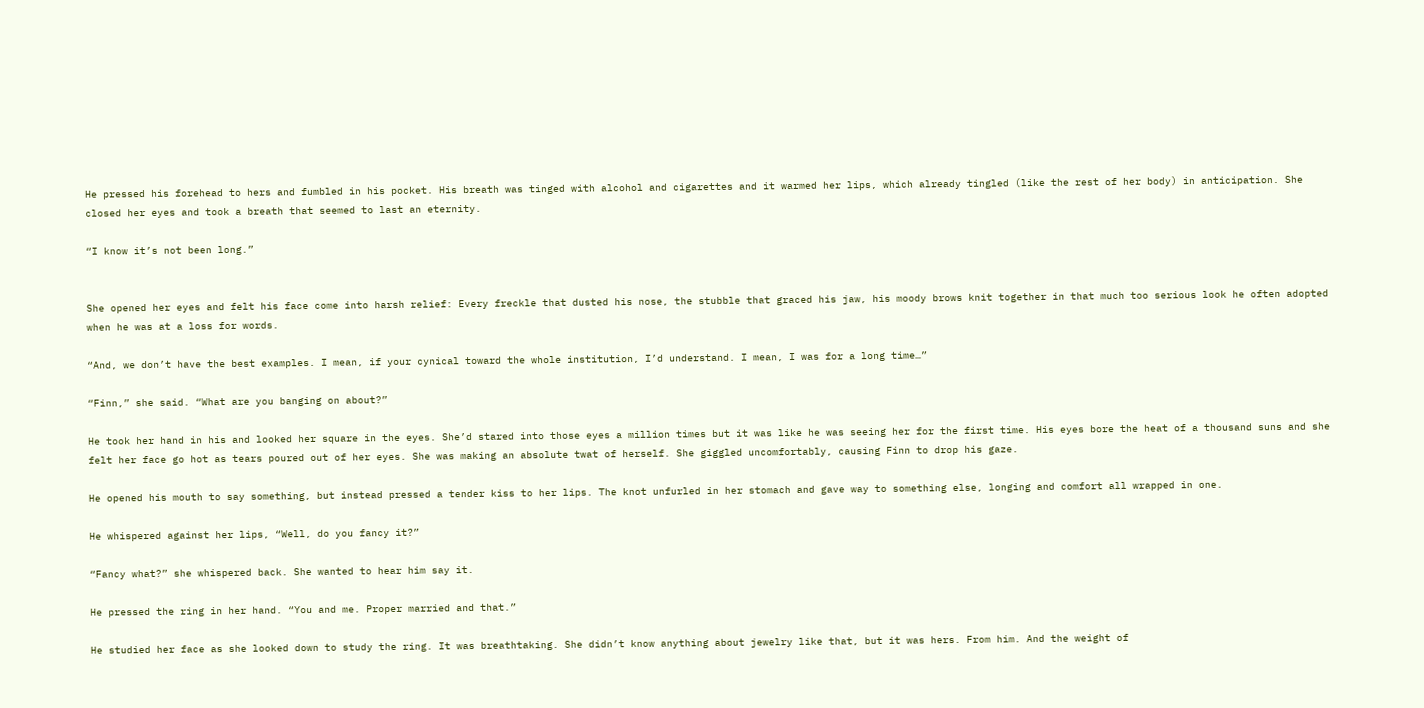He pressed his forehead to hers and fumbled in his pocket. His breath was tinged with alcohol and cigarettes and it warmed her lips, which already tingled (like the rest of her body) in anticipation. She closed her eyes and took a breath that seemed to last an eternity.

“I know it’s not been long.”


She opened her eyes and felt his face come into harsh relief: Every freckle that dusted his nose, the stubble that graced his jaw, his moody brows knit together in that much too serious look he often adopted when he was at a loss for words.

“And, we don’t have the best examples. I mean, if your cynical toward the whole institution, I’d understand. I mean, I was for a long time…”

“Finn,” she said. “What are you banging on about?”

He took her hand in his and looked her square in the eyes. She’d stared into those eyes a million times but it was like he was seeing her for the first time. His eyes bore the heat of a thousand suns and she felt her face go hot as tears poured out of her eyes. She was making an absolute twat of herself. She giggled uncomfortably, causing Finn to drop his gaze.

He opened his mouth to say something, but instead pressed a tender kiss to her lips. The knot unfurled in her stomach and gave way to something else, longing and comfort all wrapped in one.

He whispered against her lips, “Well, do you fancy it?”

“Fancy what?” she whispered back. She wanted to hear him say it.

He pressed the ring in her hand. “You and me. Proper married and that.”

He studied her face as she looked down to study the ring. It was breathtaking. She didn’t know anything about jewelry like that, but it was hers. From him. And the weight of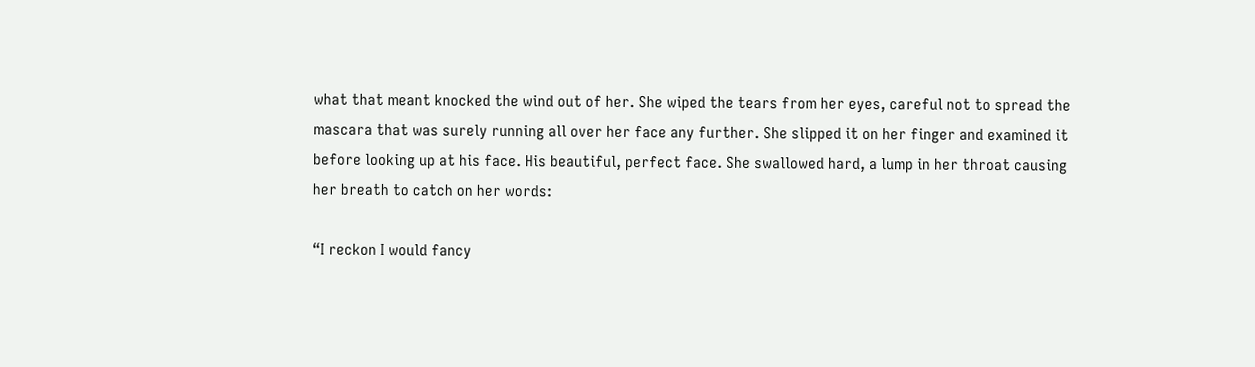what that meant knocked the wind out of her. She wiped the tears from her eyes, careful not to spread the mascara that was surely running all over her face any further. She slipped it on her finger and examined it before looking up at his face. His beautiful, perfect face. She swallowed hard, a lump in her throat causing her breath to catch on her words:

“I reckon I would fancy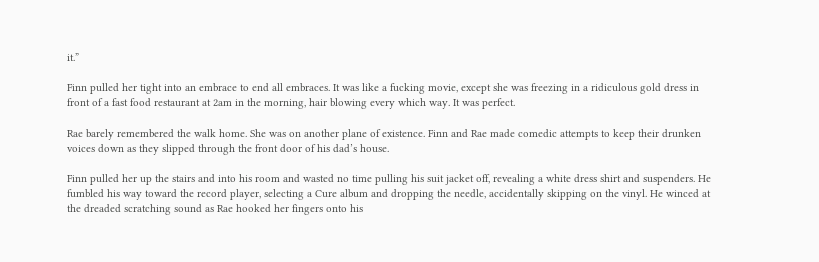it.”

Finn pulled her tight into an embrace to end all embraces. It was like a fucking movie, except she was freezing in a ridiculous gold dress in front of a fast food restaurant at 2am in the morning, hair blowing every which way. It was perfect.

Rae barely remembered the walk home. She was on another plane of existence. Finn and Rae made comedic attempts to keep their drunken voices down as they slipped through the front door of his dad’s house.

Finn pulled her up the stairs and into his room and wasted no time pulling his suit jacket off, revealing a white dress shirt and suspenders. He fumbled his way toward the record player, selecting a Cure album and dropping the needle, accidentally skipping on the vinyl. He winced at the dreaded scratching sound as Rae hooked her fingers onto his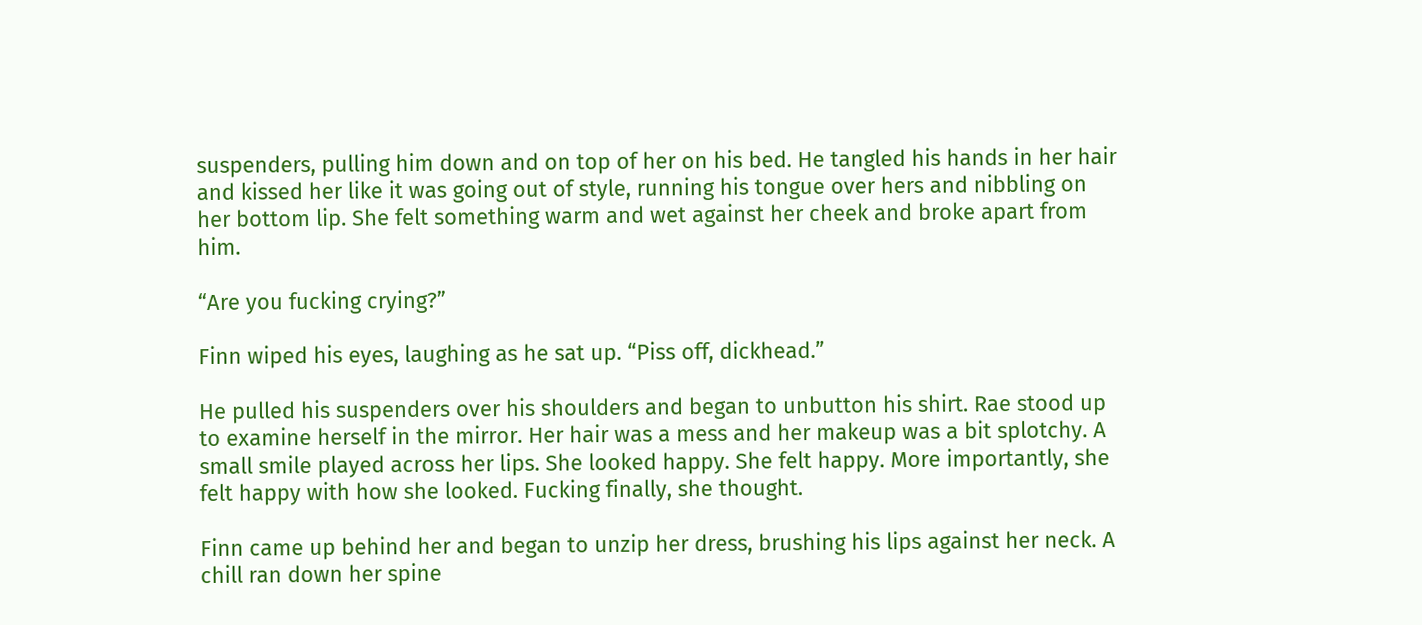suspenders, pulling him down and on top of her on his bed. He tangled his hands in her hair and kissed her like it was going out of style, running his tongue over hers and nibbling on her bottom lip. She felt something warm and wet against her cheek and broke apart from him.

“Are you fucking crying?”

Finn wiped his eyes, laughing as he sat up. “Piss off, dickhead.”

He pulled his suspenders over his shoulders and began to unbutton his shirt. Rae stood up to examine herself in the mirror. Her hair was a mess and her makeup was a bit splotchy. A small smile played across her lips. She looked happy. She felt happy. More importantly, she felt happy with how she looked. Fucking finally, she thought.

Finn came up behind her and began to unzip her dress, brushing his lips against her neck. A chill ran down her spine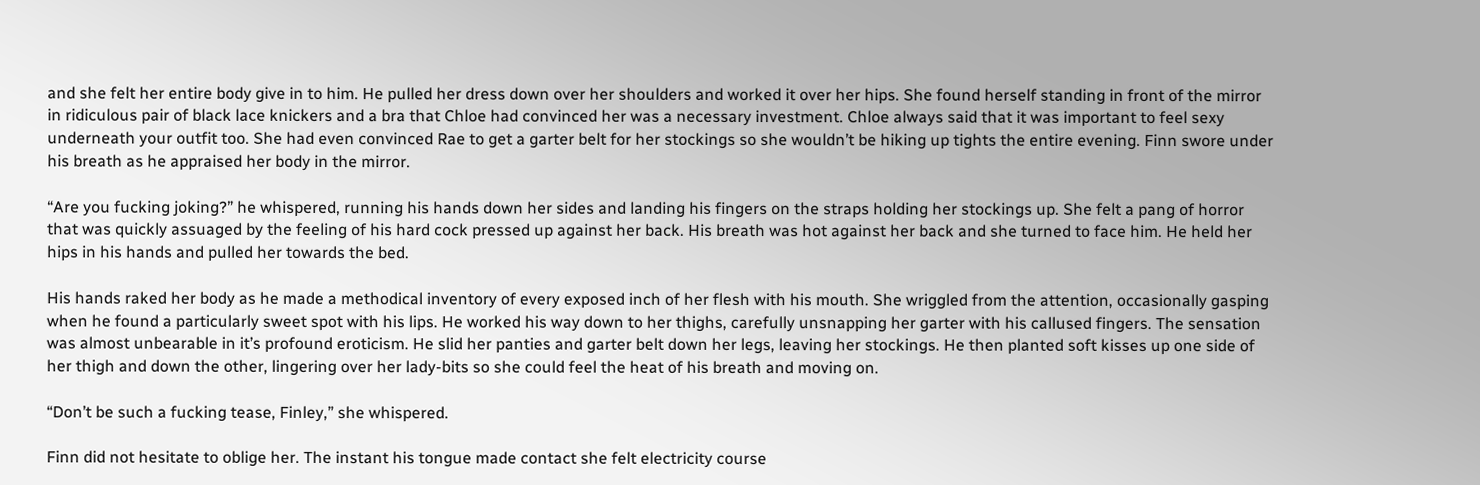and she felt her entire body give in to him. He pulled her dress down over her shoulders and worked it over her hips. She found herself standing in front of the mirror in ridiculous pair of black lace knickers and a bra that Chloe had convinced her was a necessary investment. Chloe always said that it was important to feel sexy underneath your outfit too. She had even convinced Rae to get a garter belt for her stockings so she wouldn’t be hiking up tights the entire evening. Finn swore under his breath as he appraised her body in the mirror.

“Are you fucking joking?” he whispered, running his hands down her sides and landing his fingers on the straps holding her stockings up. She felt a pang of horror that was quickly assuaged by the feeling of his hard cock pressed up against her back. His breath was hot against her back and she turned to face him. He held her hips in his hands and pulled her towards the bed.

His hands raked her body as he made a methodical inventory of every exposed inch of her flesh with his mouth. She wriggled from the attention, occasionally gasping when he found a particularly sweet spot with his lips. He worked his way down to her thighs, carefully unsnapping her garter with his callused fingers. The sensation was almost unbearable in it’s profound eroticism. He slid her panties and garter belt down her legs, leaving her stockings. He then planted soft kisses up one side of her thigh and down the other, lingering over her lady-bits so she could feel the heat of his breath and moving on.

“Don’t be such a fucking tease, Finley,” she whispered.

Finn did not hesitate to oblige her. The instant his tongue made contact she felt electricity course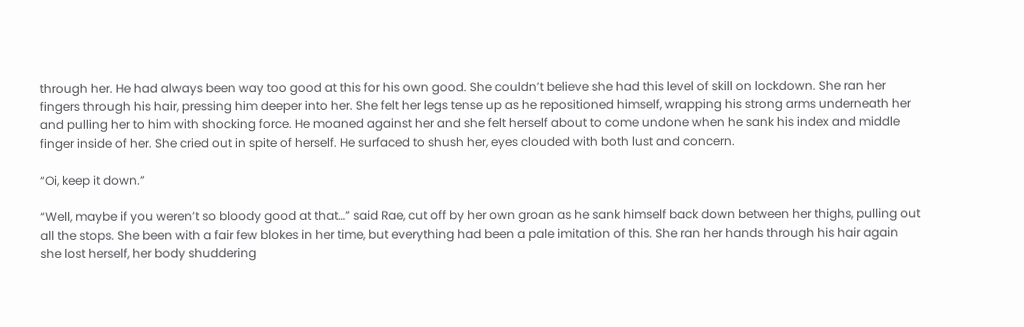through her. He had always been way too good at this for his own good. She couldn’t believe she had this level of skill on lockdown. She ran her fingers through his hair, pressing him deeper into her. She felt her legs tense up as he repositioned himself, wrapping his strong arms underneath her and pulling her to him with shocking force. He moaned against her and she felt herself about to come undone when he sank his index and middle finger inside of her. She cried out in spite of herself. He surfaced to shush her, eyes clouded with both lust and concern.

“Oi, keep it down.”

“Well, maybe if you weren’t so bloody good at that…” said Rae, cut off by her own groan as he sank himself back down between her thighs, pulling out all the stops. She been with a fair few blokes in her time, but everything had been a pale imitation of this. She ran her hands through his hair again she lost herself, her body shuddering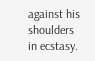against his shoulders in ecstasy.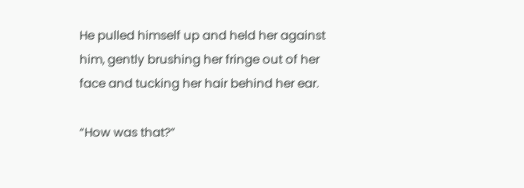He pulled himself up and held her against him, gently brushing her fringe out of her face and tucking her hair behind her ear.

“How was that?”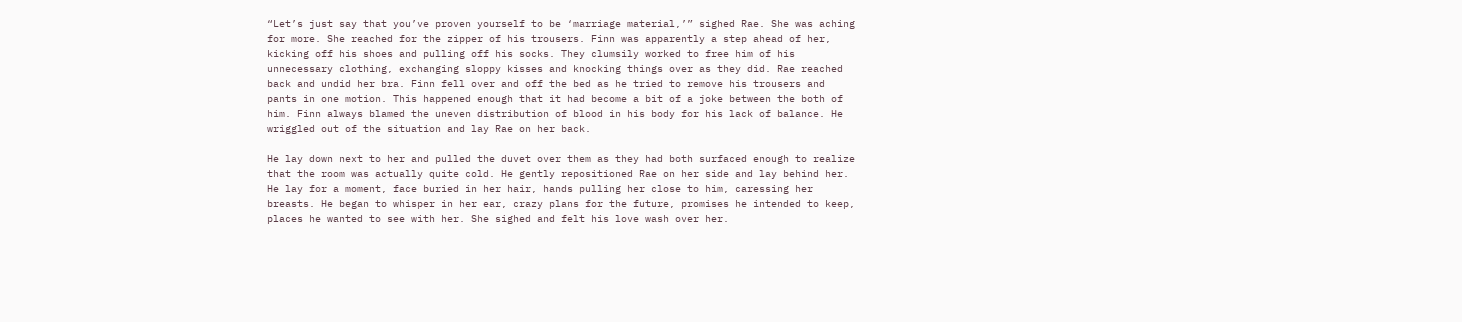“Let’s just say that you’ve proven yourself to be ‘marriage material,’” sighed Rae. She was aching for more. She reached for the zipper of his trousers. Finn was apparently a step ahead of her, kicking off his shoes and pulling off his socks. They clumsily worked to free him of his unnecessary clothing, exchanging sloppy kisses and knocking things over as they did. Rae reached back and undid her bra. Finn fell over and off the bed as he tried to remove his trousers and pants in one motion. This happened enough that it had become a bit of a joke between the both of him. Finn always blamed the uneven distribution of blood in his body for his lack of balance. He wriggled out of the situation and lay Rae on her back.

He lay down next to her and pulled the duvet over them as they had both surfaced enough to realize that the room was actually quite cold. He gently repositioned Rae on her side and lay behind her. He lay for a moment, face buried in her hair, hands pulling her close to him, caressing her breasts. He began to whisper in her ear, crazy plans for the future, promises he intended to keep, places he wanted to see with her. She sighed and felt his love wash over her.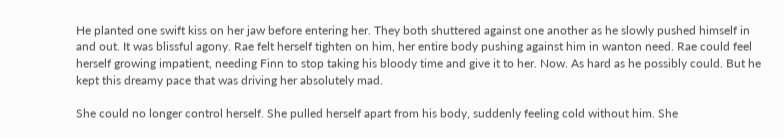He planted one swift kiss on her jaw before entering her. They both shuttered against one another as he slowly pushed himself in and out. It was blissful agony. Rae felt herself tighten on him, her entire body pushing against him in wanton need. Rae could feel herself growing impatient, needing Finn to stop taking his bloody time and give it to her. Now. As hard as he possibly could. But he kept this dreamy pace that was driving her absolutely mad.

She could no longer control herself. She pulled herself apart from his body, suddenly feeling cold without him. She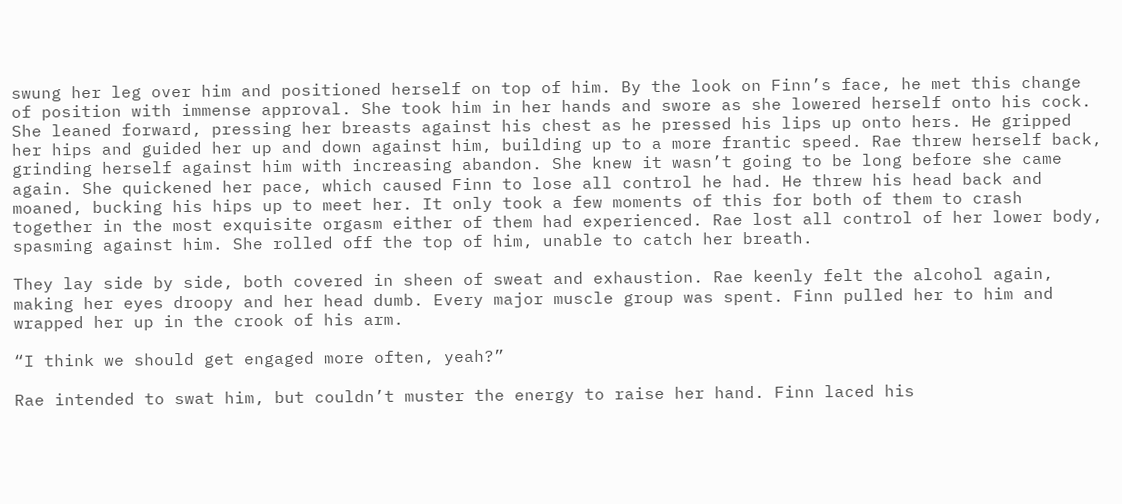swung her leg over him and positioned herself on top of him. By the look on Finn’s face, he met this change of position with immense approval. She took him in her hands and swore as she lowered herself onto his cock. She leaned forward, pressing her breasts against his chest as he pressed his lips up onto hers. He gripped her hips and guided her up and down against him, building up to a more frantic speed. Rae threw herself back, grinding herself against him with increasing abandon. She knew it wasn’t going to be long before she came again. She quickened her pace, which caused Finn to lose all control he had. He threw his head back and moaned, bucking his hips up to meet her. It only took a few moments of this for both of them to crash together in the most exquisite orgasm either of them had experienced. Rae lost all control of her lower body, spasming against him. She rolled off the top of him, unable to catch her breath.

They lay side by side, both covered in sheen of sweat and exhaustion. Rae keenly felt the alcohol again, making her eyes droopy and her head dumb. Every major muscle group was spent. Finn pulled her to him and wrapped her up in the crook of his arm.

“I think we should get engaged more often, yeah?”

Rae intended to swat him, but couldn’t muster the energy to raise her hand. Finn laced his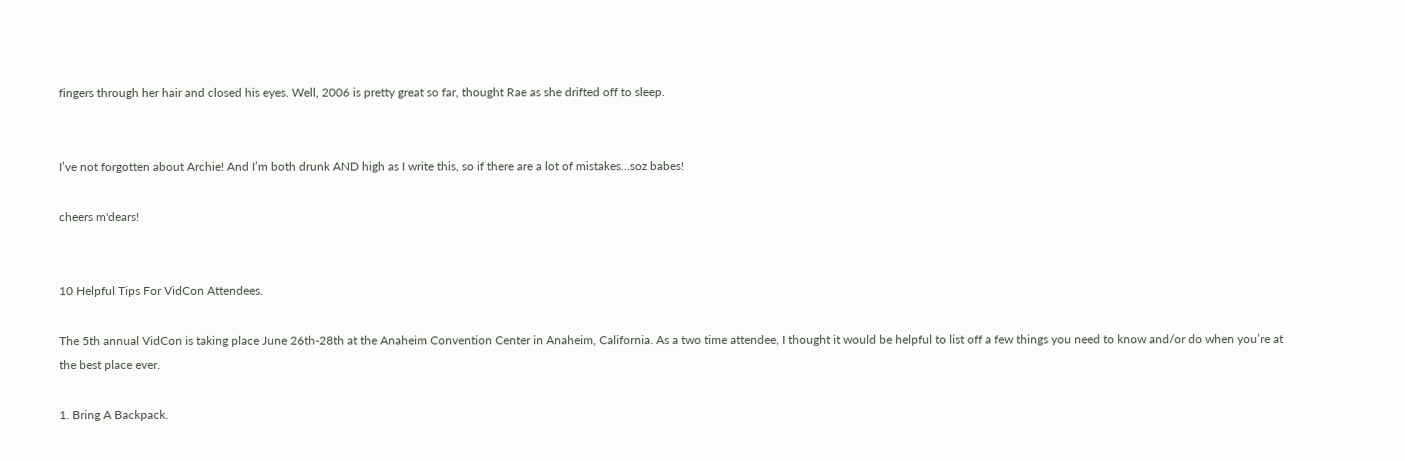fingers through her hair and closed his eyes. Well, 2006 is pretty great so far, thought Rae as she drifted off to sleep.


I’ve not forgotten about Archie! And I’m both drunk AND high as I write this, so if there are a lot of mistakes…soz babes!

cheers m'dears!


10 Helpful Tips For VidCon Attendees.

The 5th annual VidCon is taking place June 26th-28th at the Anaheim Convention Center in Anaheim, California. As a two time attendee, I thought it would be helpful to list off a few things you need to know and/or do when you’re at the best place ever.

1. Bring A Backpack.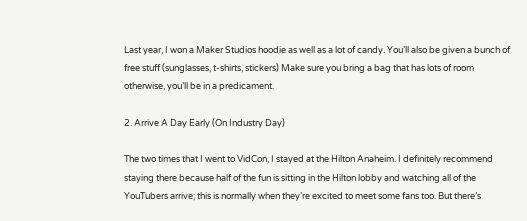Last year, I won a Maker Studios hoodie as well as a lot of candy. You’ll also be given a bunch of free stuff (sunglasses, t-shirts, stickers) Make sure you bring a bag that has lots of room otherwise, you’ll be in a predicament.

2. Arrive A Day Early (On Industry Day)

The two times that I went to VidCon, I stayed at the Hilton Anaheim. I definitely recommend staying there because half of the fun is sitting in the Hilton lobby and watching all of the YouTubers arrive; this is normally when they’re excited to meet some fans too. But there’s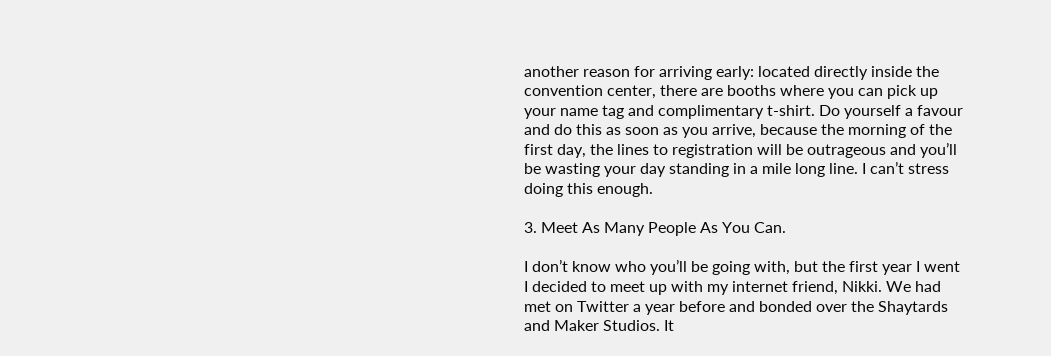another reason for arriving early: located directly inside the convention center, there are booths where you can pick up your name tag and complimentary t-shirt. Do yourself a favour and do this as soon as you arrive, because the morning of the first day, the lines to registration will be outrageous and you’ll be wasting your day standing in a mile long line. I can’t stress doing this enough.

3. Meet As Many People As You Can.

I don’t know who you’ll be going with, but the first year I went I decided to meet up with my internet friend, Nikki. We had met on Twitter a year before and bonded over the Shaytards and Maker Studios. It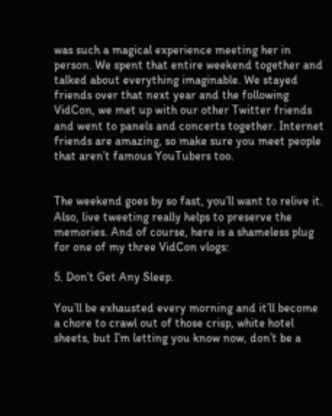was such a magical experience meeting her in person. We spent that entire weekend together and talked about everything imaginable. We stayed friends over that next year and the following VidCon, we met up with our other Twitter friends and went to panels and concerts together. Internet friends are amazing, so make sure you meet people that aren’t famous YouTubers too.


The weekend goes by so fast, you’ll want to relive it. Also, live tweeting really helps to preserve the memories. And of course, here is a shameless plug for one of my three VidCon vlogs:

5. Don’t Get Any Sleep.

You’ll be exhausted every morning and it’ll become a chore to crawl out of those crisp, white hotel sheets, but I’m letting you know now, don’t be a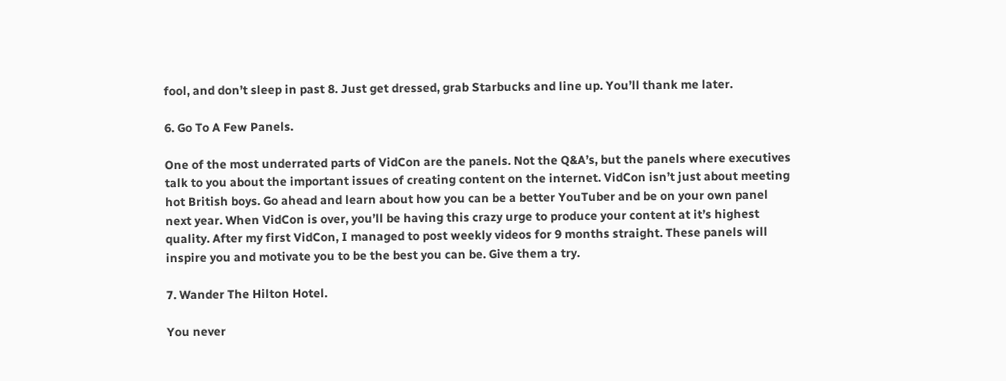fool, and don’t sleep in past 8. Just get dressed, grab Starbucks and line up. You’ll thank me later.

6. Go To A Few Panels.

One of the most underrated parts of VidCon are the panels. Not the Q&A’s, but the panels where executives talk to you about the important issues of creating content on the internet. VidCon isn’t just about meeting hot British boys. Go ahead and learn about how you can be a better YouTuber and be on your own panel next year. When VidCon is over, you’ll be having this crazy urge to produce your content at it’s highest quality. After my first VidCon, I managed to post weekly videos for 9 months straight. These panels will inspire you and motivate you to be the best you can be. Give them a try.

7. Wander The Hilton Hotel.

You never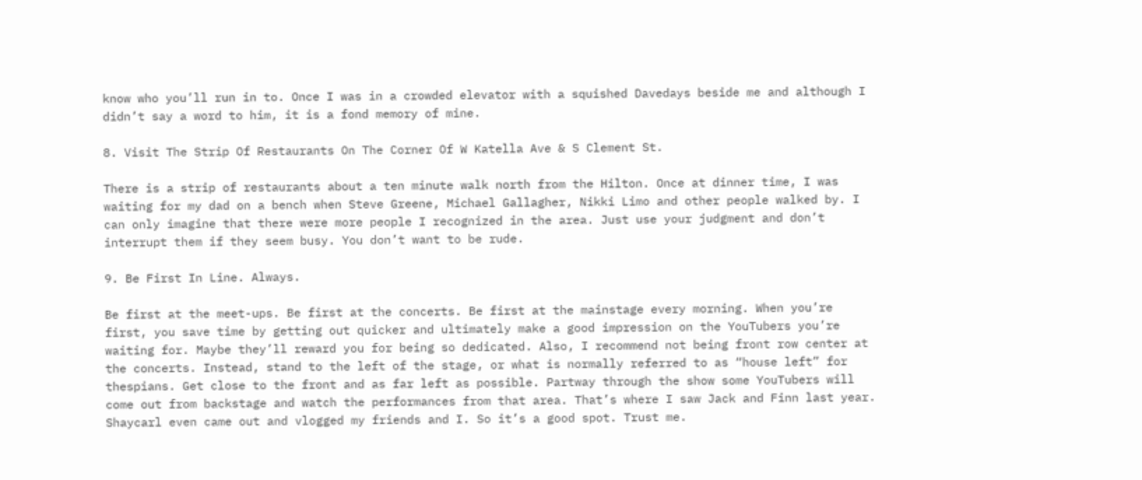know who you’ll run in to. Once I was in a crowded elevator with a squished Davedays beside me and although I didn’t say a word to him, it is a fond memory of mine.

8. Visit The Strip Of Restaurants On The Corner Of W Katella Ave & S Clement St.

There is a strip of restaurants about a ten minute walk north from the Hilton. Once at dinner time, I was waiting for my dad on a bench when Steve Greene, Michael Gallagher, Nikki Limo and other people walked by. I can only imagine that there were more people I recognized in the area. Just use your judgment and don’t interrupt them if they seem busy. You don’t want to be rude.

9. Be First In Line. Always.

Be first at the meet-ups. Be first at the concerts. Be first at the mainstage every morning. When you’re first, you save time by getting out quicker and ultimately make a good impression on the YouTubers you’re waiting for. Maybe they’ll reward you for being so dedicated. Also, I recommend not being front row center at the concerts. Instead, stand to the left of the stage, or what is normally referred to as “house left” for thespians. Get close to the front and as far left as possible. Partway through the show some YouTubers will come out from backstage and watch the performances from that area. That’s where I saw Jack and Finn last year. Shaycarl even came out and vlogged my friends and I. So it’s a good spot. Trust me.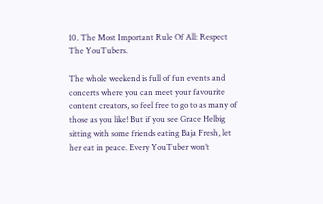10. The Most Important Rule Of All: Respect The YouTubers.

The whole weekend is full of fun events and concerts where you can meet your favourite content creators, so feel free to go to as many of those as you like! But if you see Grace Helbig sitting with some friends eating Baja Fresh, let her eat in peace. Every YouTuber won’t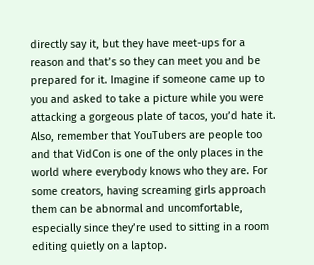directly say it, but they have meet-ups for a reason and that’s so they can meet you and be prepared for it. Imagine if someone came up to you and asked to take a picture while you were attacking a gorgeous plate of tacos, you’d hate it. Also, remember that YouTubers are people too and that VidCon is one of the only places in the world where everybody knows who they are. For some creators, having screaming girls approach them can be abnormal and uncomfortable, especially since they’re used to sitting in a room editing quietly on a laptop.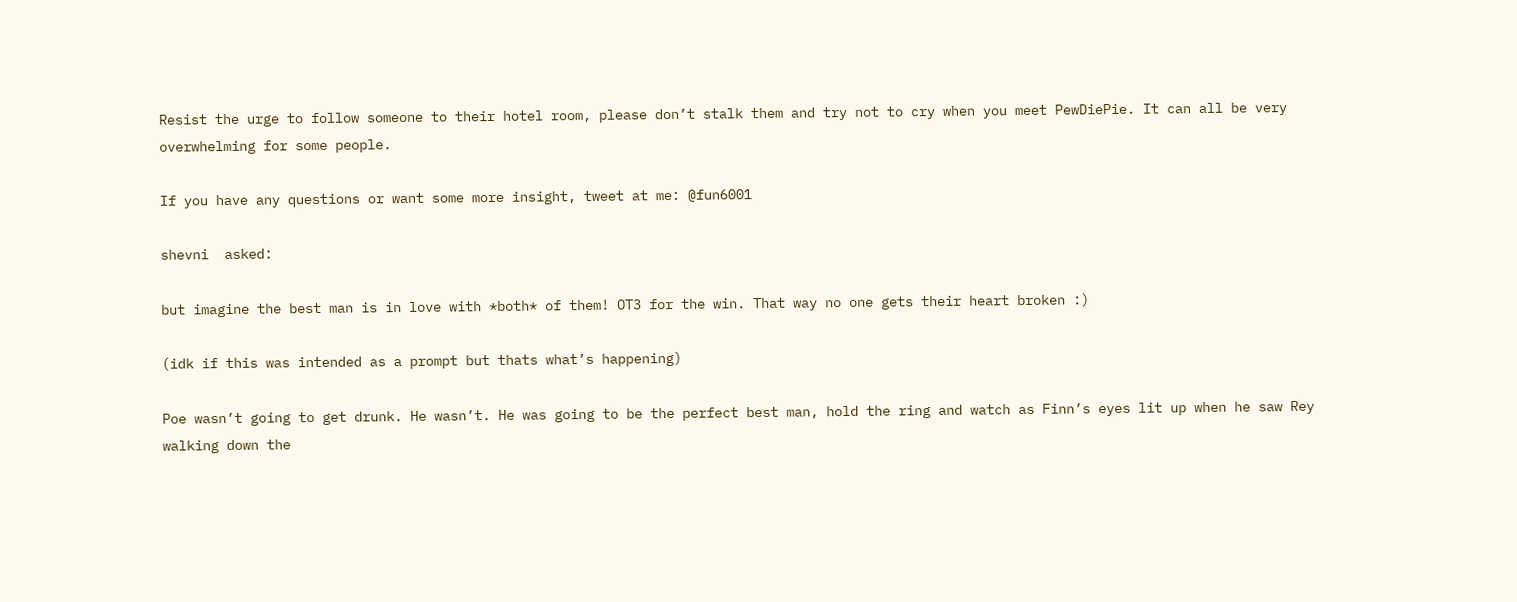Resist the urge to follow someone to their hotel room, please don’t stalk them and try not to cry when you meet PewDiePie. It can all be very overwhelming for some people.

If you have any questions or want some more insight, tweet at me: @fun6001

shevni  asked:

but imagine the best man is in love with *both* of them! OT3 for the win. That way no one gets their heart broken :)

(idk if this was intended as a prompt but thats what’s happening)

Poe wasn’t going to get drunk. He wasn’t. He was going to be the perfect best man, hold the ring and watch as Finn’s eyes lit up when he saw Rey walking down the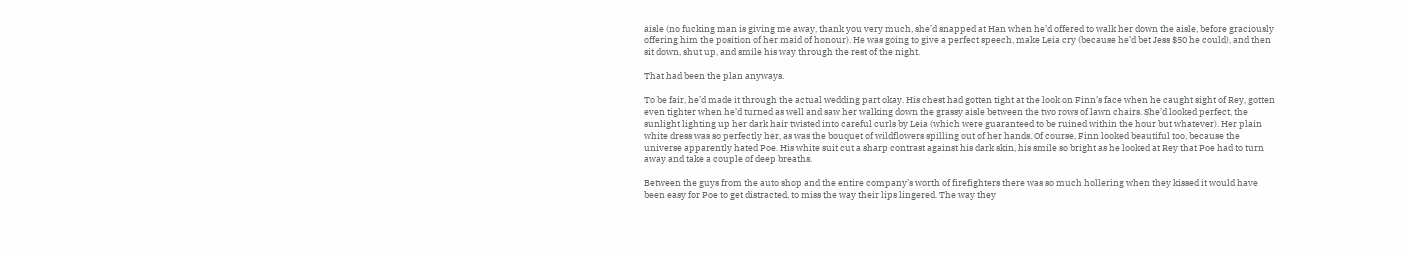aisle (no fucking man is giving me away, thank you very much, she’d snapped at Han when he’d offered to walk her down the aisle, before graciously offering him the position of her maid of honour). He was going to give a perfect speech, make Leia cry (because he’d bet Jess $50 he could), and then sit down, shut up, and smile his way through the rest of the night.

That had been the plan anyways.

To be fair, he’d made it through the actual wedding part okay. His chest had gotten tight at the look on Finn’s face when he caught sight of Rey, gotten even tighter when he’d turned as well and saw her walking down the grassy aisle between the two rows of lawn chairs. She’d looked perfect, the sunlight lighting up her dark hair twisted into careful curls by Leia (which were guaranteed to be ruined within the hour but whatever). Her plain white dress was so perfectly her, as was the bouquet of wildflowers spilling out of her hands. Of course, Finn looked beautiful too, because the universe apparently hated Poe. His white suit cut a sharp contrast against his dark skin, his smile so bright as he looked at Rey that Poe had to turn away and take a couple of deep breaths.

Between the guys from the auto shop and the entire company’s worth of firefighters there was so much hollering when they kissed it would have been easy for Poe to get distracted, to miss the way their lips lingered. The way they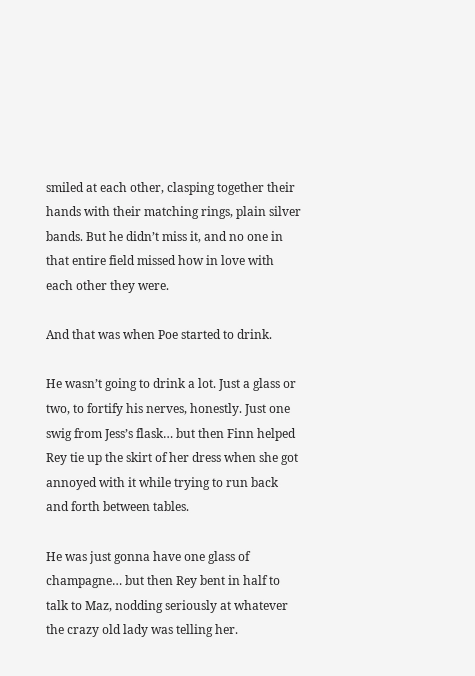smiled at each other, clasping together their hands with their matching rings, plain silver bands. But he didn’t miss it, and no one in that entire field missed how in love with each other they were.

And that was when Poe started to drink.

He wasn’t going to drink a lot. Just a glass or two, to fortify his nerves, honestly. Just one swig from Jess’s flask… but then Finn helped Rey tie up the skirt of her dress when she got annoyed with it while trying to run back and forth between tables.

He was just gonna have one glass of champagne… but then Rey bent in half to talk to Maz, nodding seriously at whatever the crazy old lady was telling her.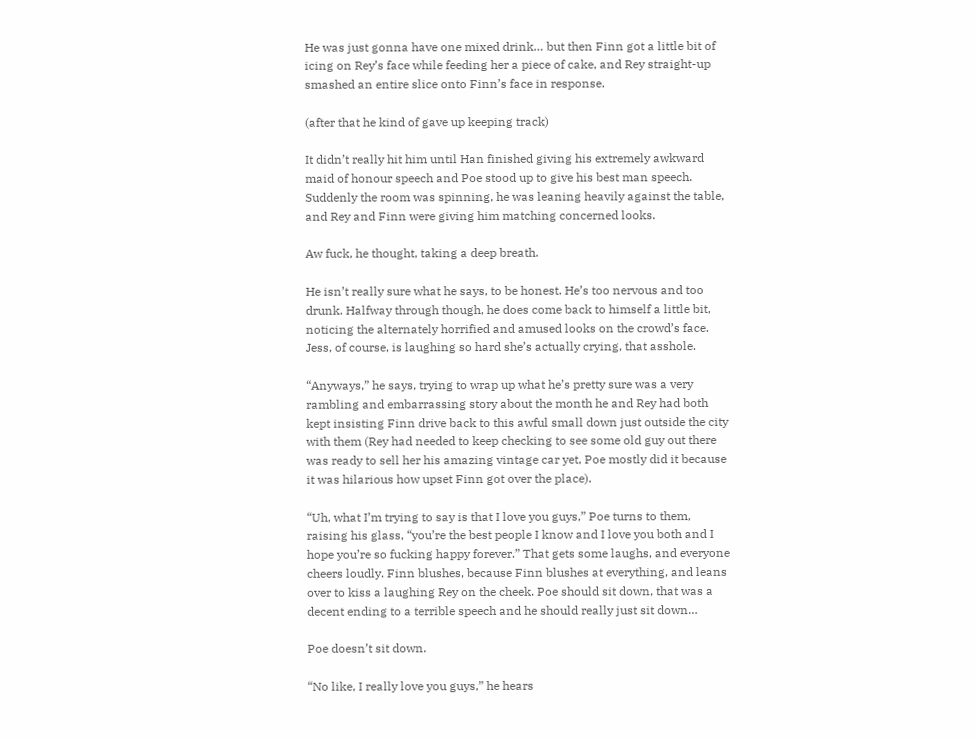He was just gonna have one mixed drink… but then Finn got a little bit of icing on Rey’s face while feeding her a piece of cake, and Rey straight-up smashed an entire slice onto Finn’s face in response.

(after that he kind of gave up keeping track)

It didn’t really hit him until Han finished giving his extremely awkward maid of honour speech and Poe stood up to give his best man speech. Suddenly the room was spinning, he was leaning heavily against the table, and Rey and Finn were giving him matching concerned looks.

Aw fuck, he thought, taking a deep breath.

He isn’t really sure what he says, to be honest. He’s too nervous and too drunk. Halfway through though, he does come back to himself a little bit, noticing the alternately horrified and amused looks on the crowd’s face. Jess, of course, is laughing so hard she’s actually crying, that asshole.

“Anyways,” he says, trying to wrap up what he’s pretty sure was a very rambling and embarrassing story about the month he and Rey had both kept insisting Finn drive back to this awful small down just outside the city with them (Rey had needed to keep checking to see some old guy out there was ready to sell her his amazing vintage car yet, Poe mostly did it because it was hilarious how upset Finn got over the place).

“Uh, what I’m trying to say is that I love you guys,” Poe turns to them, raising his glass, “you’re the best people I know and I love you both and I hope you’re so fucking happy forever.” That gets some laughs, and everyone cheers loudly. Finn blushes, because Finn blushes at everything, and leans over to kiss a laughing Rey on the cheek. Poe should sit down, that was a decent ending to a terrible speech and he should really just sit down…

Poe doesn’t sit down.

“No like, I really love you guys,” he hears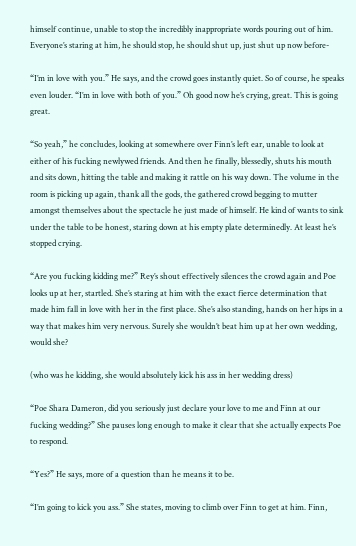himself continue, unable to stop the incredibly inappropriate words pouring out of him. Everyone’s staring at him, he should stop, he should shut up, just shut up now before-

“I’m in love with you.” He says, and the crowd goes instantly quiet. So of course, he speaks even louder. “I’m in love with both of you.” Oh good now he’s crying, great. This is going great.

“So yeah,” he concludes, looking at somewhere over Finn’s left ear, unable to look at either of his fucking newlywed friends. And then he finally, blessedly, shuts his mouth and sits down, hitting the table and making it rattle on his way down. The volume in the room is picking up again, thank all the gods, the gathered crowd begging to mutter amongst themselves about the spectacle he just made of himself. He kind of wants to sink under the table to be honest, staring down at his empty plate determinedly. At least he’s stopped crying.

“Are you fucking kidding me?” Rey’s shout effectively silences the crowd again and Poe looks up at her, startled. She’s staring at him with the exact fierce determination that made him fall in love with her in the first place. She’s also standing, hands on her hips in a way that makes him very nervous. Surely she wouldn’t beat him up at her own wedding, would she?

(who was he kidding, she would absolutely kick his ass in her wedding dress)

“Poe Shara Dameron, did you seriously just declare your love to me and Finn at our fucking wedding?” She pauses long enough to make it clear that she actually expects Poe to respond.

“Yes?” He says, more of a question than he means it to be.

“I’m going to kick you ass.” She states, moving to climb over Finn to get at him. Finn,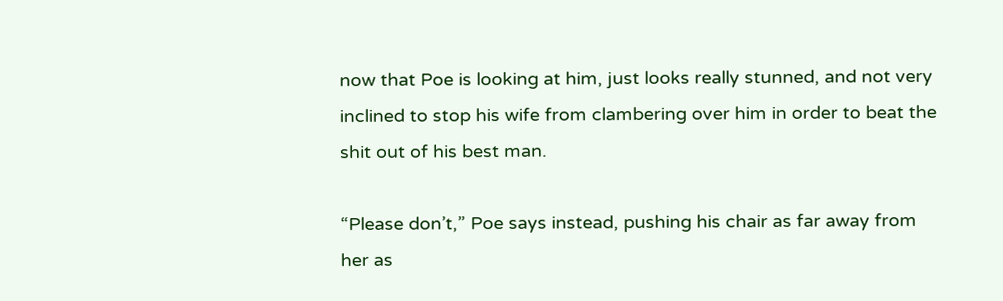now that Poe is looking at him, just looks really stunned, and not very inclined to stop his wife from clambering over him in order to beat the shit out of his best man.

“Please don’t,” Poe says instead, pushing his chair as far away from her as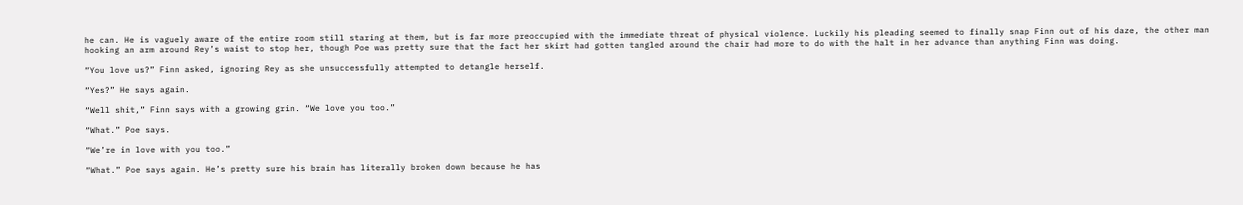he can. He is vaguely aware of the entire room still staring at them, but is far more preoccupied with the immediate threat of physical violence. Luckily his pleading seemed to finally snap Finn out of his daze, the other man hooking an arm around Rey’s waist to stop her, though Poe was pretty sure that the fact her skirt had gotten tangled around the chair had more to do with the halt in her advance than anything Finn was doing.

“You love us?” Finn asked, ignoring Rey as she unsuccessfully attempted to detangle herself.

“Yes?” He says again.

“Well shit,” Finn says with a growing grin. “We love you too.”

“What.” Poe says.

“We’re in love with you too.”

“What.” Poe says again. He’s pretty sure his brain has literally broken down because he has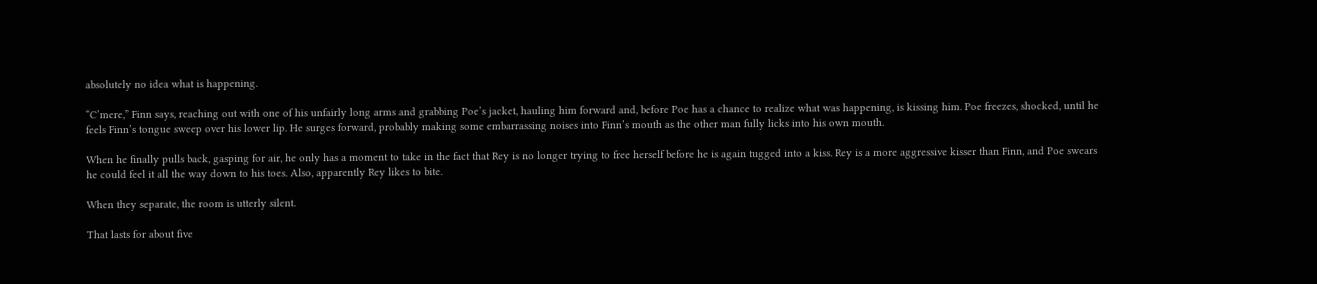absolutely no idea what is happening.

“C’mere,” Finn says, reaching out with one of his unfairly long arms and grabbing Poe’s jacket, hauling him forward and, before Poe has a chance to realize what was happening, is kissing him. Poe freezes, shocked, until he feels Finn’s tongue sweep over his lower lip. He surges forward, probably making some embarrassing noises into Finn’s mouth as the other man fully licks into his own mouth.

When he finally pulls back, gasping for air, he only has a moment to take in the fact that Rey is no longer trying to free herself before he is again tugged into a kiss. Rey is a more aggressive kisser than Finn, and Poe swears he could feel it all the way down to his toes. Also, apparently Rey likes to bite.

When they separate, the room is utterly silent.

That lasts for about five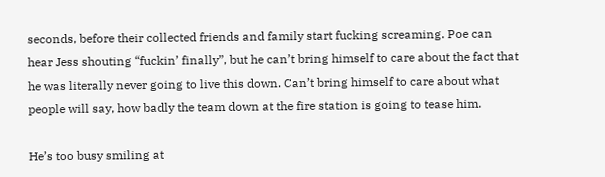seconds, before their collected friends and family start fucking screaming. Poe can hear Jess shouting “fuckin’ finally”, but he can’t bring himself to care about the fact that he was literally never going to live this down. Can’t bring himself to care about what people will say, how badly the team down at the fire station is going to tease him.

He’s too busy smiling at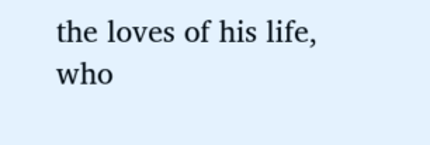the loves of his life, who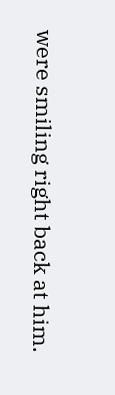were smiling right back at him.